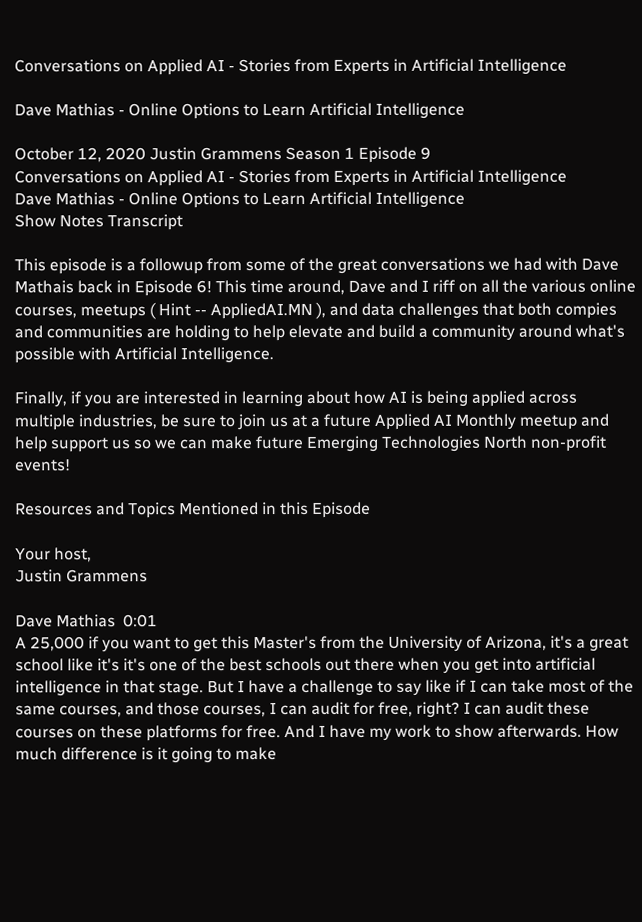Conversations on Applied AI - Stories from Experts in Artificial Intelligence

Dave Mathias - Online Options to Learn Artificial Intelligence

October 12, 2020 Justin Grammens Season 1 Episode 9
Conversations on Applied AI - Stories from Experts in Artificial Intelligence
Dave Mathias - Online Options to Learn Artificial Intelligence
Show Notes Transcript

This episode is a followup from some of the great conversations we had with Dave Mathais back in Episode 6! This time around, Dave and I riff on all the various online courses, meetups ( Hint -- AppliedAI.MN ), and data challenges that both compies and communities are holding to help elevate and build a community around what's possible with Artificial Intelligence.

Finally, if you are interested in learning about how AI is being applied across multiple industries, be sure to join us at a future Applied AI Monthly meetup and help support us so we can make future Emerging Technologies North non-profit events!

Resources and Topics Mentioned in this Episode

Your host,
Justin Grammens

Dave Mathias  0:01
A 25,000 if you want to get this Master's from the University of Arizona, it's a great school like it's it's one of the best schools out there when you get into artificial intelligence in that stage. But I have a challenge to say like if I can take most of the same courses, and those courses, I can audit for free, right? I can audit these courses on these platforms for free. And I have my work to show afterwards. How much difference is it going to make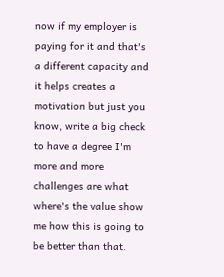now if my employer is paying for it and that's a different capacity and it helps creates a motivation but just you know, write a big check to have a degree I'm more and more challenges are what where's the value show me how this is going to be better than that.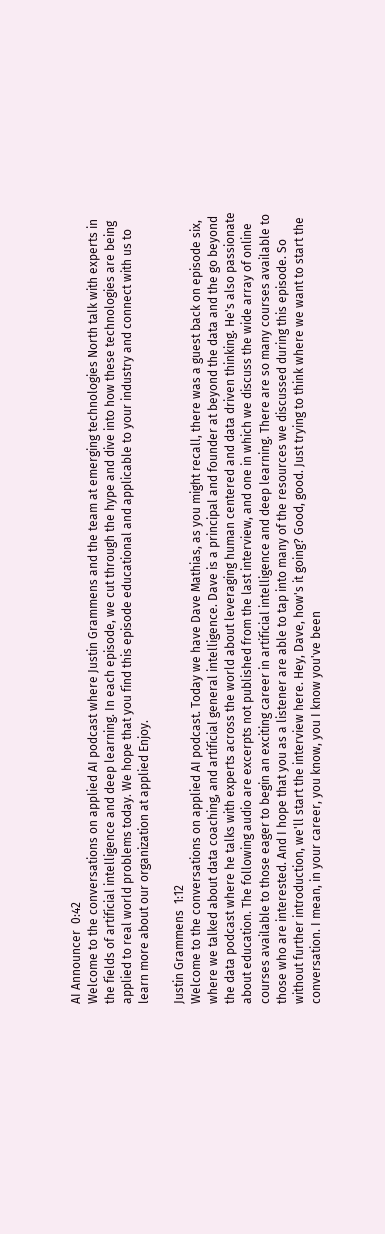AI Announcer  0:42
Welcome to the conversations on applied AI podcast where Justin Grammens and the team at emerging technologies North talk with experts in the fields of artificial intelligence and deep learning. In each episode, we cut through the hype and dive into how these technologies are being applied to real world problems today. We hope that you find this episode educational and applicable to your industry and connect with us to learn more about our organization at applied Enjoy.

Justin Grammens  1:12
Welcome to the conversations on applied AI podcast. Today we have Dave Mathias, as you might recall, there was a guest back on episode six, where we talked about data coaching, and artificial general intelligence. Dave is a principal and founder at beyond the data and the go beyond the data podcast where he talks with experts across the world about leveraging human centered and data driven thinking. He's also passionate about education. The following audio are excerpts not published from the last interview, and one in which we discuss the wide array of online courses available to those eager to begin an exciting career in artificial intelligence and deep learning. There are so many courses available to those who are interested. And I hope that you as a listener are able to tap into many of the resources we discussed during this episode. So without further introduction, we'll start the interview here. Hey, Dave, how's it going? Good, good. Just trying to think where we want to start the conversation. I mean, in your career, you know, you I know you've been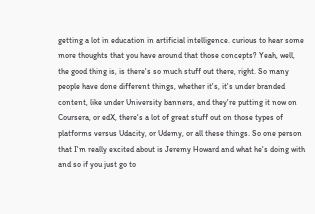getting a lot in education in artificial intelligence. curious to hear some more thoughts that you have around that those concepts? Yeah, well, the good thing is, is there's so much stuff out there, right. So many people have done different things, whether it's, it's under branded content, like under University banners, and they're putting it now on Coursera, or edX, there's a lot of great stuff out on those types of platforms versus Udacity, or Udemy, or all these things. So one person that I'm really excited about is Jeremy Howard and what he's doing with and so if you just go to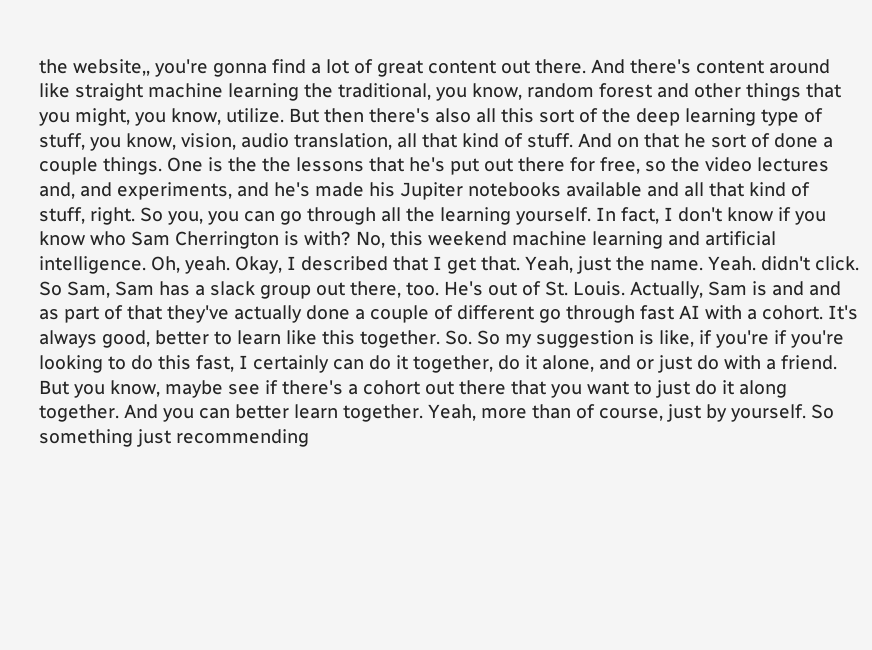the website,, you're gonna find a lot of great content out there. And there's content around like straight machine learning the traditional, you know, random forest and other things that you might, you know, utilize. But then there's also all this sort of the deep learning type of stuff, you know, vision, audio translation, all that kind of stuff. And on that he sort of done a couple things. One is the the lessons that he's put out there for free, so the video lectures and, and experiments, and he's made his Jupiter notebooks available and all that kind of stuff, right. So you, you can go through all the learning yourself. In fact, I don't know if you know who Sam Cherrington is with? No, this weekend machine learning and artificial intelligence. Oh, yeah. Okay, I described that I get that. Yeah, just the name. Yeah. didn't click. So Sam, Sam has a slack group out there, too. He's out of St. Louis. Actually, Sam is and and as part of that they've actually done a couple of different go through fast AI with a cohort. It's always good, better to learn like this together. So. So my suggestion is like, if you're if you're looking to do this fast, I certainly can do it together, do it alone, and or just do with a friend. But you know, maybe see if there's a cohort out there that you want to just do it along together. And you can better learn together. Yeah, more than of course, just by yourself. So something just recommending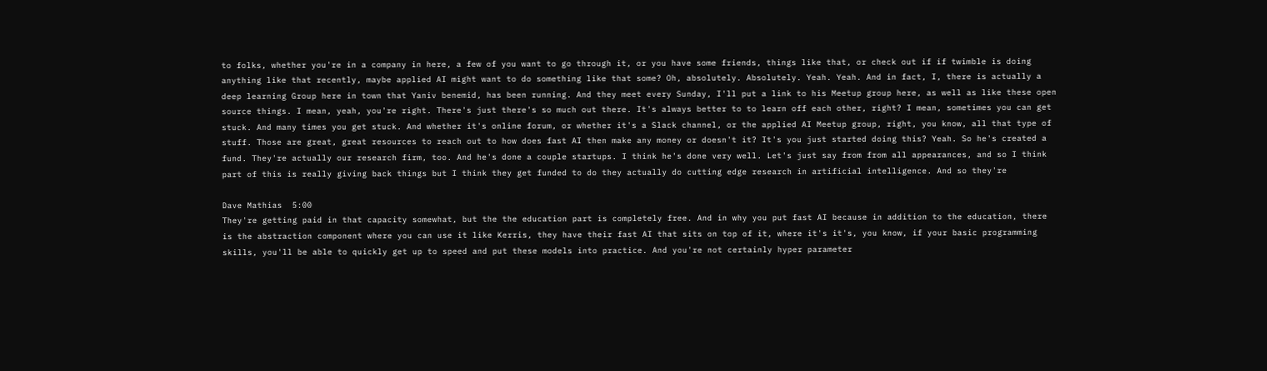to folks, whether you're in a company in here, a few of you want to go through it, or you have some friends, things like that, or check out if if twimble is doing anything like that recently, maybe applied AI might want to do something like that some? Oh, absolutely. Absolutely. Yeah. Yeah. And in fact, I, there is actually a deep learning Group here in town that Yaniv benemid, has been running. And they meet every Sunday, I'll put a link to his Meetup group here, as well as like these open source things. I mean, yeah, you're right. There's just there's so much out there. It's always better to to learn off each other, right? I mean, sometimes you can get stuck. And many times you get stuck. And whether it's online forum, or whether it's a Slack channel, or the applied AI Meetup group, right, you know, all that type of stuff. Those are great, great resources to reach out to how does fast AI then make any money or doesn't it? It's you just started doing this? Yeah. So he's created a fund. They're actually our research firm, too. And he's done a couple startups. I think he's done very well. Let's just say from from all appearances, and so I think part of this is really giving back things but I think they get funded to do they actually do cutting edge research in artificial intelligence. And so they're

Dave Mathias  5:00
They're getting paid in that capacity somewhat, but the the education part is completely free. And in why you put fast AI because in addition to the education, there is the abstraction component where you can use it like Kerris, they have their fast AI that sits on top of it, where it's it's, you know, if your basic programming skills, you'll be able to quickly get up to speed and put these models into practice. And you're not certainly hyper parameter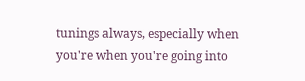tunings always, especially when you're when you're going into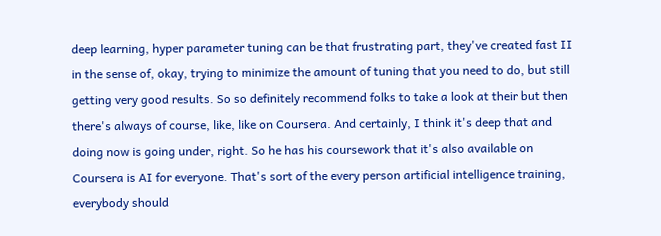deep learning, hyper parameter tuning can be that frustrating part, they've created fast II in the sense of, okay, trying to minimize the amount of tuning that you need to do, but still getting very good results. So so definitely recommend folks to take a look at their but then there's always of course, like, like on Coursera. And certainly, I think it's deep that and doing now is going under, right. So he has his coursework that it's also available on Coursera is AI for everyone. That's sort of the every person artificial intelligence training, everybody should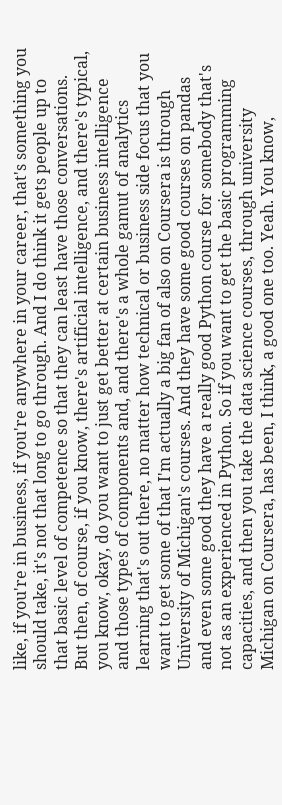like, if you're in business, if you're anywhere in your career, that's something you should take, it's not that long to go through. And I do think it gets people up to that basic level of competence so that they can least have those conversations. But then, of course, if you know, there's artificial intelligence, and there's typical, you know, okay, do you want to just get better at certain business intelligence and those types of components and, and there's a whole gamut of analytics learning that's out there, no matter how technical or business side focus that you want to get some of that I'm actually a big fan of also on Coursera is through University of Michigan's courses. And they have some good courses on pandas and even some good they have a really good Python course for somebody that's not as an experienced in Python. So if you want to get the basic programming capacities, and then you take the data science courses, through university Michigan on Coursera, has been, I think, a good one too. Yeah. You know,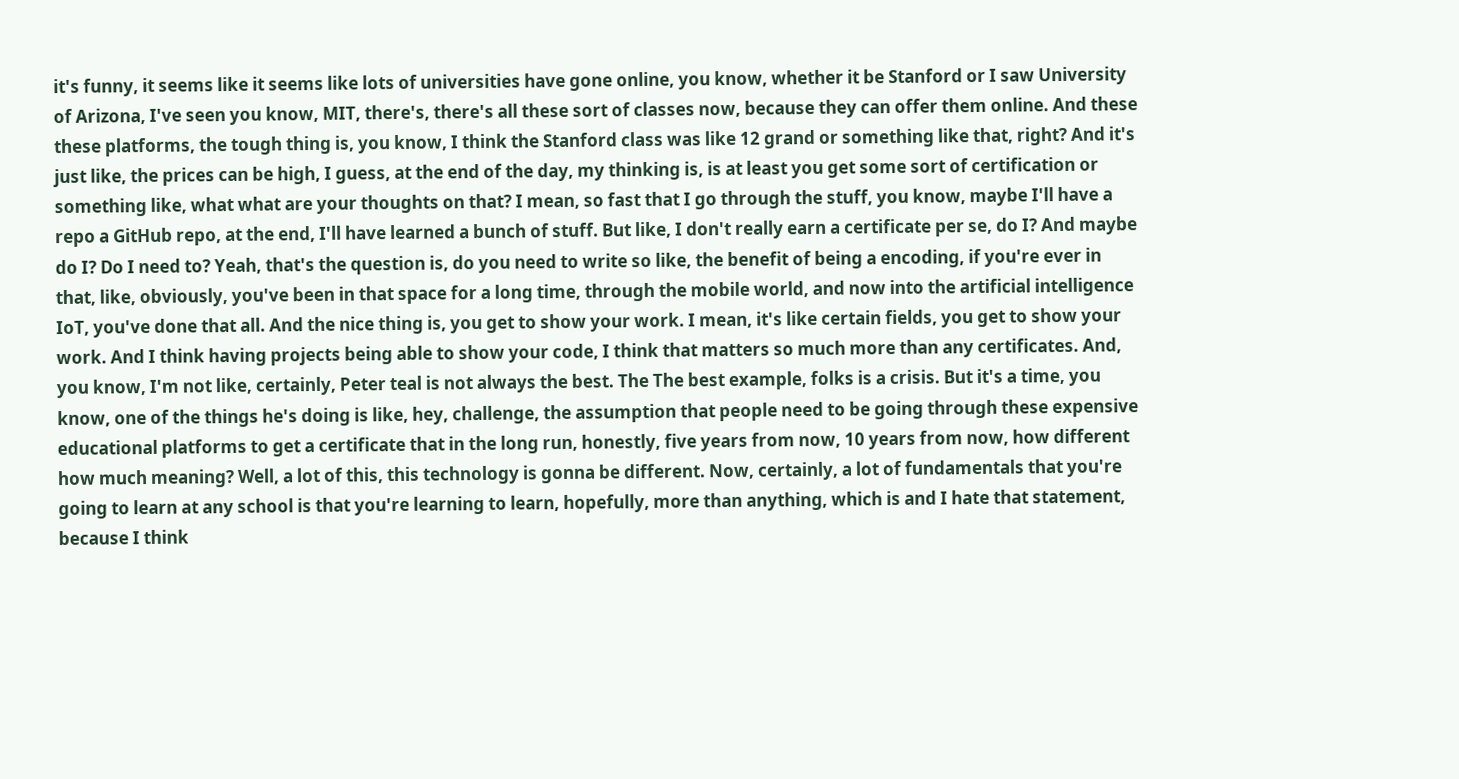it's funny, it seems like it seems like lots of universities have gone online, you know, whether it be Stanford or I saw University of Arizona, I've seen you know, MIT, there's, there's all these sort of classes now, because they can offer them online. And these these platforms, the tough thing is, you know, I think the Stanford class was like 12 grand or something like that, right? And it's just like, the prices can be high, I guess, at the end of the day, my thinking is, is at least you get some sort of certification or something like, what what are your thoughts on that? I mean, so fast that I go through the stuff, you know, maybe I'll have a repo a GitHub repo, at the end, I'll have learned a bunch of stuff. But like, I don't really earn a certificate per se, do I? And maybe do I? Do I need to? Yeah, that's the question is, do you need to write so like, the benefit of being a encoding, if you're ever in that, like, obviously, you've been in that space for a long time, through the mobile world, and now into the artificial intelligence IoT, you've done that all. And the nice thing is, you get to show your work. I mean, it's like certain fields, you get to show your work. And I think having projects being able to show your code, I think that matters so much more than any certificates. And, you know, I'm not like, certainly, Peter teal is not always the best. The The best example, folks is a crisis. But it's a time, you know, one of the things he's doing is like, hey, challenge, the assumption that people need to be going through these expensive educational platforms to get a certificate that in the long run, honestly, five years from now, 10 years from now, how different how much meaning? Well, a lot of this, this technology is gonna be different. Now, certainly, a lot of fundamentals that you're going to learn at any school is that you're learning to learn, hopefully, more than anything, which is and I hate that statement, because I think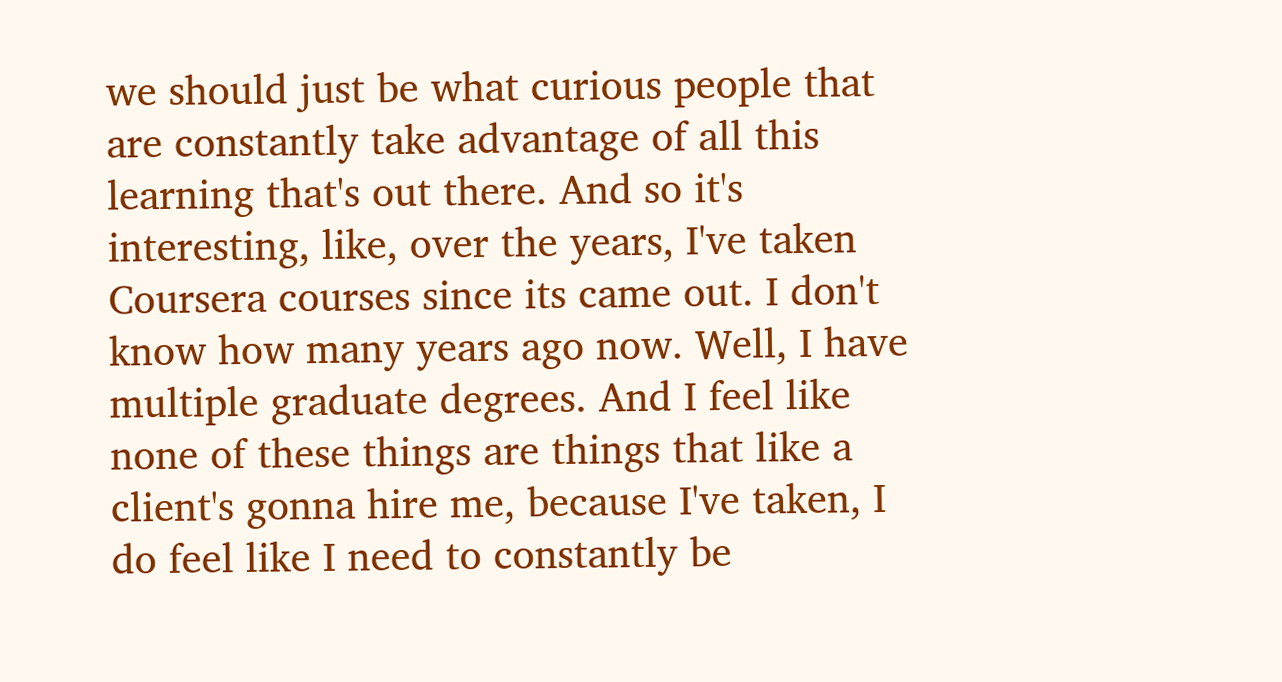we should just be what curious people that are constantly take advantage of all this learning that's out there. And so it's interesting, like, over the years, I've taken Coursera courses since its came out. I don't know how many years ago now. Well, I have multiple graduate degrees. And I feel like none of these things are things that like a client's gonna hire me, because I've taken, I do feel like I need to constantly be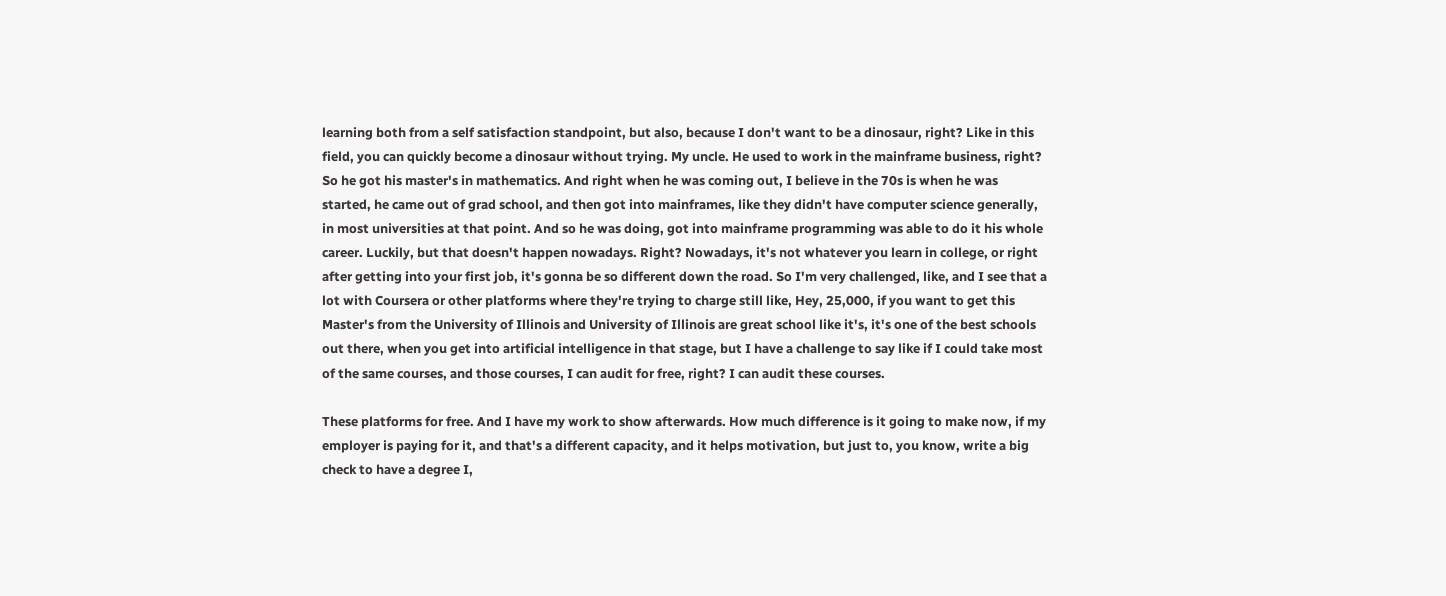learning both from a self satisfaction standpoint, but also, because I don't want to be a dinosaur, right? Like in this field, you can quickly become a dinosaur without trying. My uncle. He used to work in the mainframe business, right? So he got his master's in mathematics. And right when he was coming out, I believe in the 70s is when he was started, he came out of grad school, and then got into mainframes, like they didn't have computer science generally, in most universities at that point. And so he was doing, got into mainframe programming was able to do it his whole career. Luckily, but that doesn't happen nowadays. Right? Nowadays, it's not whatever you learn in college, or right after getting into your first job, it's gonna be so different down the road. So I'm very challenged, like, and I see that a lot with Coursera or other platforms where they're trying to charge still like, Hey, 25,000, if you want to get this Master's from the University of Illinois and University of Illinois are great school like it's, it's one of the best schools out there, when you get into artificial intelligence in that stage, but I have a challenge to say like if I could take most of the same courses, and those courses, I can audit for free, right? I can audit these courses.

These platforms for free. And I have my work to show afterwards. How much difference is it going to make now, if my employer is paying for it, and that's a different capacity, and it helps motivation, but just to, you know, write a big check to have a degree I,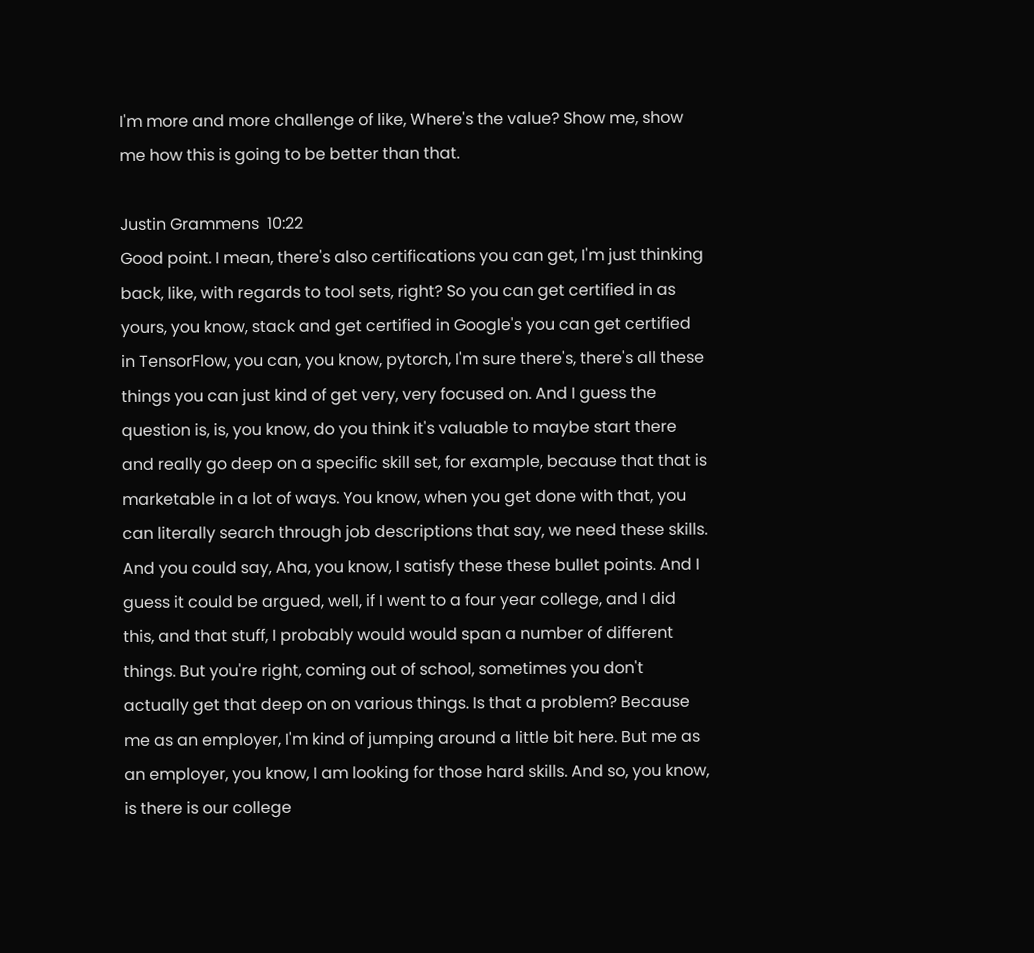I'm more and more challenge of like, Where's the value? Show me, show me how this is going to be better than that.

Justin Grammens  10:22
Good point. I mean, there's also certifications you can get, I'm just thinking back, like, with regards to tool sets, right? So you can get certified in as yours, you know, stack and get certified in Google's you can get certified in TensorFlow, you can, you know, pytorch, I'm sure there's, there's all these things you can just kind of get very, very focused on. And I guess the question is, is, you know, do you think it's valuable to maybe start there and really go deep on a specific skill set, for example, because that that is marketable in a lot of ways. You know, when you get done with that, you can literally search through job descriptions that say, we need these skills. And you could say, Aha, you know, I satisfy these these bullet points. And I guess it could be argued, well, if I went to a four year college, and I did this, and that stuff, I probably would would span a number of different things. But you're right, coming out of school, sometimes you don't actually get that deep on on various things. Is that a problem? Because me as an employer, I'm kind of jumping around a little bit here. But me as an employer, you know, I am looking for those hard skills. And so, you know, is there is our college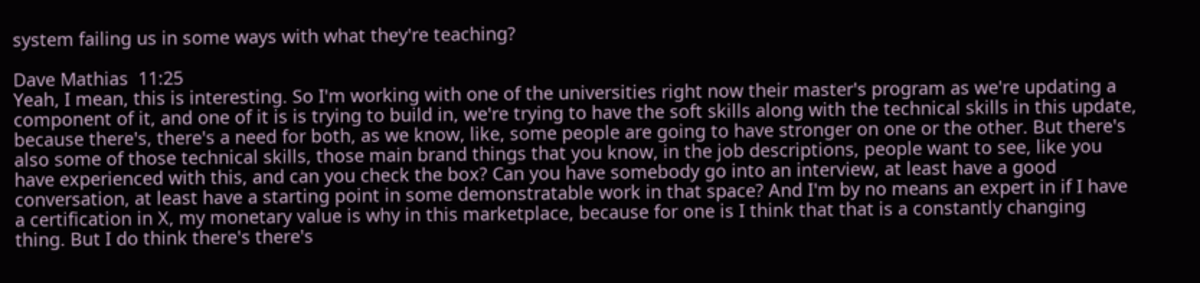system failing us in some ways with what they're teaching?

Dave Mathias  11:25
Yeah, I mean, this is interesting. So I'm working with one of the universities right now their master's program as we're updating a component of it, and one of it is is trying to build in, we're trying to have the soft skills along with the technical skills in this update, because there's, there's a need for both, as we know, like, some people are going to have stronger on one or the other. But there's also some of those technical skills, those main brand things that you know, in the job descriptions, people want to see, like you have experienced with this, and can you check the box? Can you have somebody go into an interview, at least have a good conversation, at least have a starting point in some demonstratable work in that space? And I'm by no means an expert in if I have a certification in X, my monetary value is why in this marketplace, because for one is I think that that is a constantly changing thing. But I do think there's there's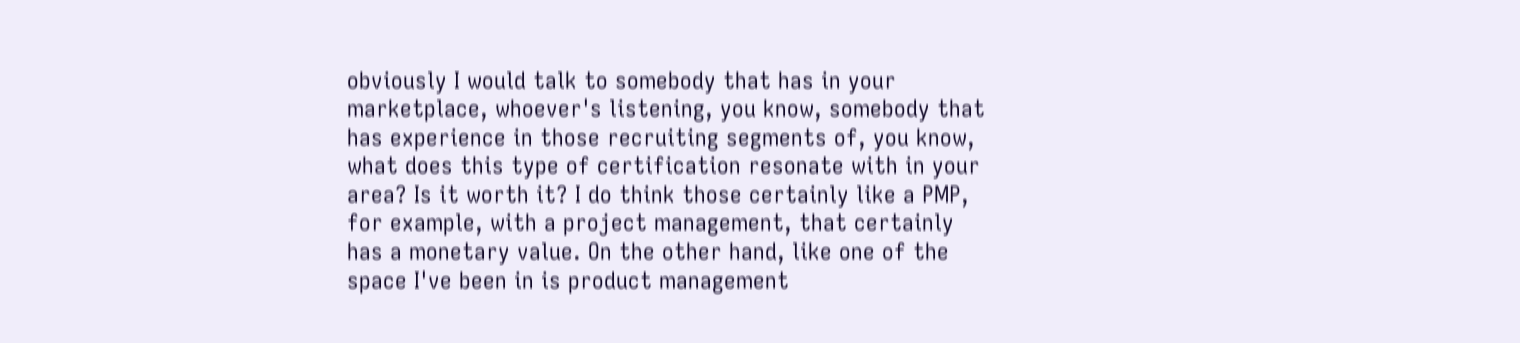obviously I would talk to somebody that has in your marketplace, whoever's listening, you know, somebody that has experience in those recruiting segments of, you know, what does this type of certification resonate with in your area? Is it worth it? I do think those certainly like a PMP, for example, with a project management, that certainly has a monetary value. On the other hand, like one of the space I've been in is product management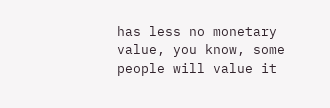has less no monetary value, you know, some people will value it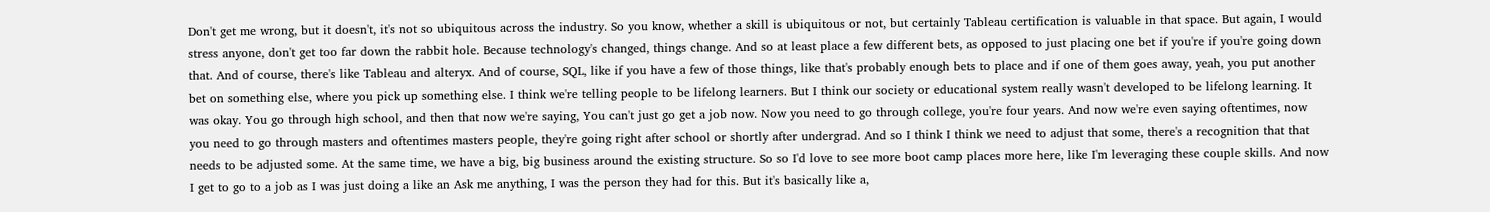Don't get me wrong, but it doesn't, it's not so ubiquitous across the industry. So you know, whether a skill is ubiquitous or not, but certainly Tableau certification is valuable in that space. But again, I would stress anyone, don't get too far down the rabbit hole. Because technology's changed, things change. And so at least place a few different bets, as opposed to just placing one bet if you're if you're going down that. And of course, there's like Tableau and alteryx. And of course, SQL, like if you have a few of those things, like that's probably enough bets to place and if one of them goes away, yeah, you put another bet on something else, where you pick up something else. I think we're telling people to be lifelong learners. But I think our society or educational system really wasn't developed to be lifelong learning. It was okay. You go through high school, and then that now we're saying, You can't just go get a job now. Now you need to go through college, you're four years. And now we're even saying oftentimes, now you need to go through masters and oftentimes masters people, they're going right after school or shortly after undergrad. And so I think I think we need to adjust that some, there's a recognition that that needs to be adjusted some. At the same time, we have a big, big business around the existing structure. So so I'd love to see more boot camp places more here, like I'm leveraging these couple skills. And now I get to go to a job as I was just doing a like an Ask me anything, I was the person they had for this. But it's basically like a,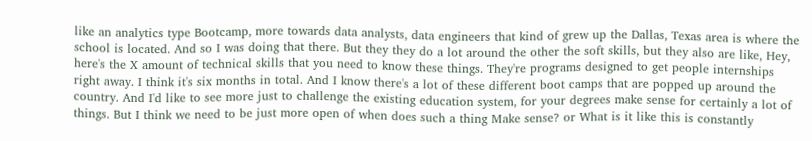like an analytics type Bootcamp, more towards data analysts, data engineers that kind of grew up the Dallas, Texas area is where the school is located. And so I was doing that there. But they they do a lot around the other the soft skills, but they also are like, Hey, here's the X amount of technical skills that you need to know these things. They're programs designed to get people internships right away. I think it's six months in total. And I know there's a lot of these different boot camps that are popped up around the country. And I'd like to see more just to challenge the existing education system, for your degrees make sense for certainly a lot of things. But I think we need to be just more open of when does such a thing Make sense? or What is it like this is constantly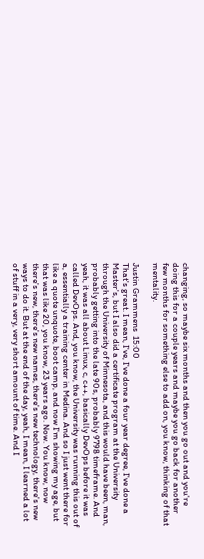changing, so maybe six months and then you go out and you're doing this for a couple years and maybe you go back for another few months for something else to add on, you know, thinking of that mentality.

Justin Grammens  15:00
That's great. I mean, I've, I've done a four year degree, I've done a Master's, but I also did a certificate program at the University through the University of Minnesota, and this would have been, man, probably getting into the late 90s, probably 9798 timeframe. And yeah, it was all about Linux, c, c++, basically DevOps before it was called DevOps. And, you know, the University was running this out of a, essentially a training center in Medina. And so I just went there for like a quote unquote, boot camp, and now I'm showing my age, but that was like 20, you know, 23 years ago. Now. You know, now there's new, there's new names, there's new technology, there's new ways to do it. But at the end of the day, yeah, I mean, I learned a lot of stuff in a very, very short amount of time. And I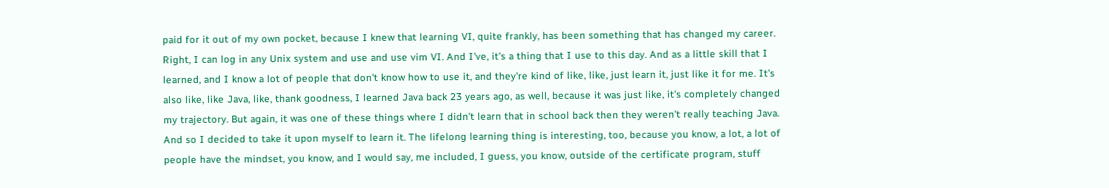paid for it out of my own pocket, because I knew that learning VI, quite frankly, has been something that has changed my career. Right, I can log in any Unix system and use and use vim VI. And I've, it's a thing that I use to this day. And as a little skill that I learned, and I know a lot of people that don't know how to use it, and they're kind of like, like, just learn it, just like it for me. It's also like, like Java, like, thank goodness, I learned Java back 23 years ago, as well, because it was just like, it's completely changed my trajectory. But again, it was one of these things where I didn't learn that in school back then they weren't really teaching Java. And so I decided to take it upon myself to learn it. The lifelong learning thing is interesting, too, because you know, a lot, a lot of people have the mindset, you know, and I would say, me included, I guess, you know, outside of the certificate program, stuff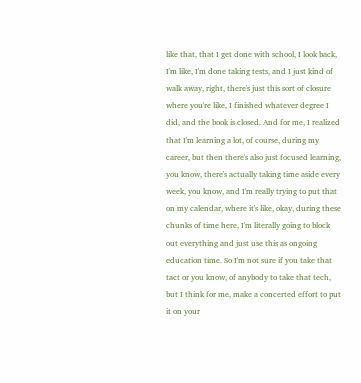like that, that I get done with school, I look back, I'm like, I'm done taking tests, and I just kind of walk away, right, there's just this sort of closure where you're like, I finished whatever degree I did, and the book is closed. And for me, I realized that I'm learning a lot, of course, during my career, but then there's also just focused learning, you know, there's actually taking time aside every week, you know, and I'm really trying to put that on my calendar, where it's like, okay, during these chunks of time here, I'm literally going to block out everything and just use this as ongoing education time. So I'm not sure if you take that tact or you know, of anybody to take that tech, but I think for me, make a concerted effort to put it on your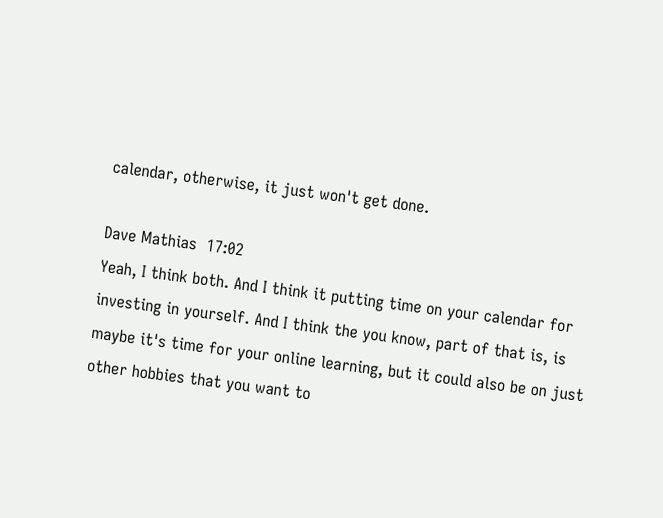calendar, otherwise, it just won't get done.

Dave Mathias  17:02
Yeah, I think both. And I think it putting time on your calendar for investing in yourself. And I think the you know, part of that is, is maybe it's time for your online learning, but it could also be on just other hobbies that you want to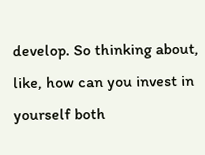develop. So thinking about, like, how can you invest in yourself both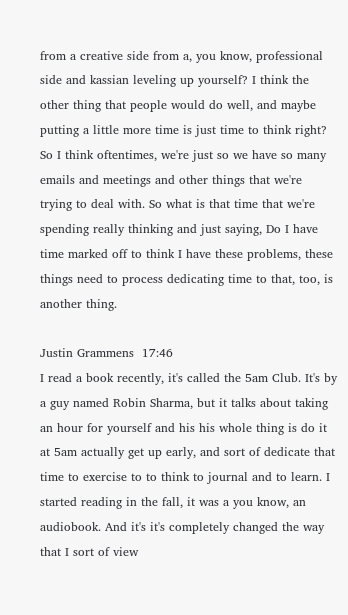from a creative side from a, you know, professional side and kassian leveling up yourself? I think the other thing that people would do well, and maybe putting a little more time is just time to think right? So I think oftentimes, we're just so we have so many emails and meetings and other things that we're trying to deal with. So what is that time that we're spending really thinking and just saying, Do I have time marked off to think I have these problems, these things need to process dedicating time to that, too, is another thing.

Justin Grammens  17:46
I read a book recently, it's called the 5am Club. It's by a guy named Robin Sharma, but it talks about taking an hour for yourself and his his whole thing is do it at 5am actually get up early, and sort of dedicate that time to exercise to to think to journal and to learn. I started reading in the fall, it was a you know, an audiobook. And it's it's completely changed the way that I sort of view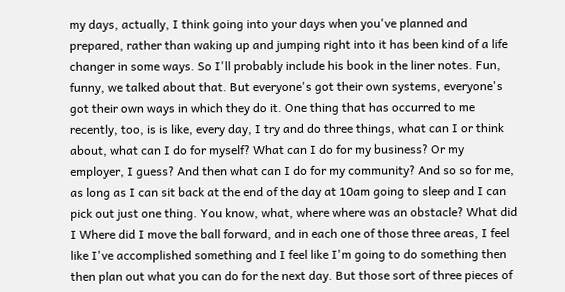my days, actually, I think going into your days when you've planned and prepared, rather than waking up and jumping right into it has been kind of a life changer in some ways. So I'll probably include his book in the liner notes. Fun, funny, we talked about that. But everyone's got their own systems, everyone's got their own ways in which they do it. One thing that has occurred to me recently, too, is is like, every day, I try and do three things, what can I or think about, what can I do for myself? What can I do for my business? Or my employer, I guess? And then what can I do for my community? And so so for me, as long as I can sit back at the end of the day at 10am going to sleep and I can pick out just one thing. You know, what, where where was an obstacle? What did I Where did I move the ball forward, and in each one of those three areas, I feel like I've accomplished something and I feel like I'm going to do something then then plan out what you can do for the next day. But those sort of three pieces of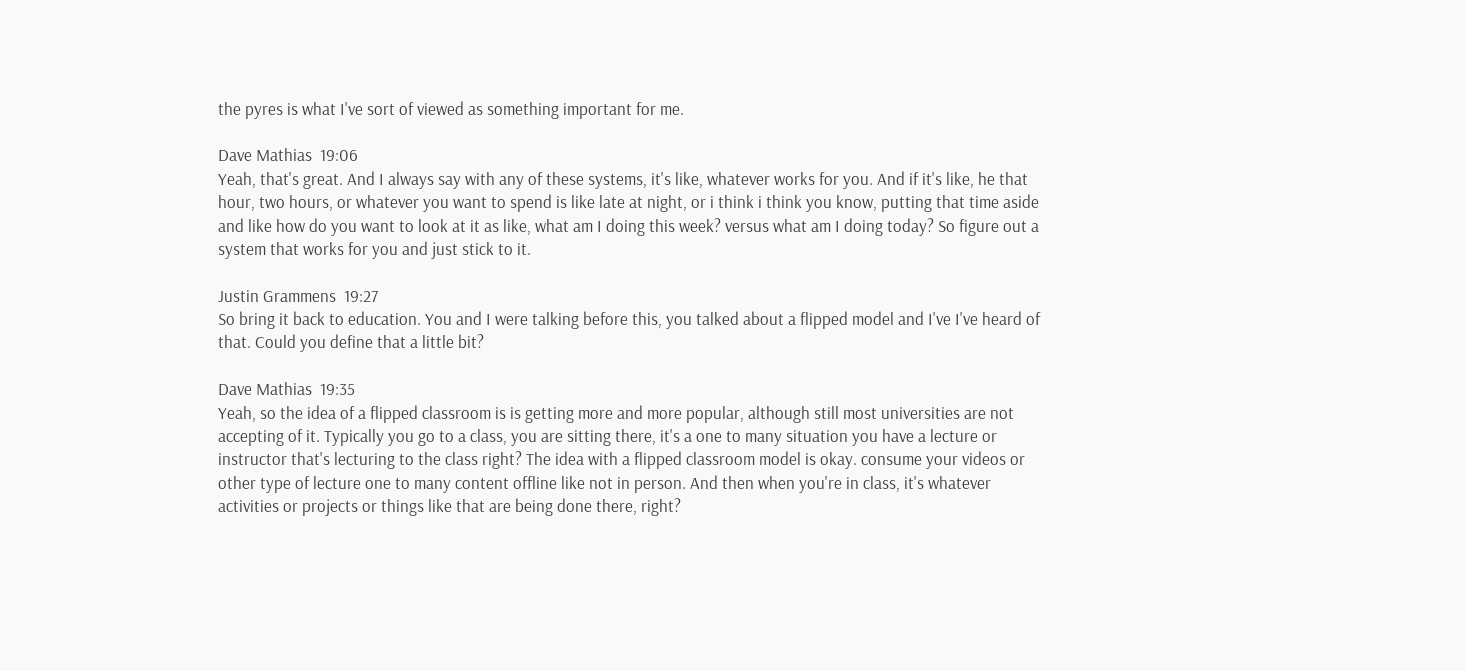the pyres is what I've sort of viewed as something important for me.

Dave Mathias  19:06
Yeah, that's great. And I always say with any of these systems, it's like, whatever works for you. And if it's like, he that hour, two hours, or whatever you want to spend is like late at night, or i think i think you know, putting that time aside and like how do you want to look at it as like, what am I doing this week? versus what am I doing today? So figure out a system that works for you and just stick to it.

Justin Grammens  19:27
So bring it back to education. You and I were talking before this, you talked about a flipped model and I've I've heard of that. Could you define that a little bit?

Dave Mathias  19:35
Yeah, so the idea of a flipped classroom is is getting more and more popular, although still most universities are not accepting of it. Typically you go to a class, you are sitting there, it's a one to many situation you have a lecture or instructor that's lecturing to the class right? The idea with a flipped classroom model is okay. consume your videos or other type of lecture one to many content offline like not in person. And then when you're in class, it's whatever activities or projects or things like that are being done there, right?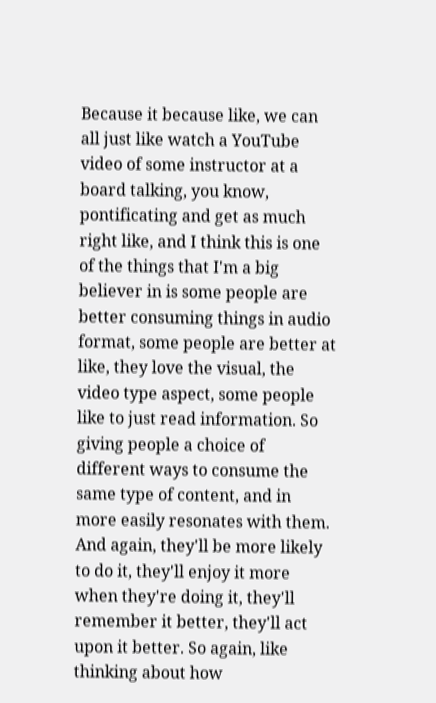Because it because like, we can all just like watch a YouTube video of some instructor at a board talking, you know, pontificating and get as much right like, and I think this is one of the things that I'm a big believer in is some people are better consuming things in audio format, some people are better at like, they love the visual, the video type aspect, some people like to just read information. So giving people a choice of different ways to consume the same type of content, and in more easily resonates with them. And again, they'll be more likely to do it, they'll enjoy it more when they're doing it, they'll remember it better, they'll act upon it better. So again, like thinking about how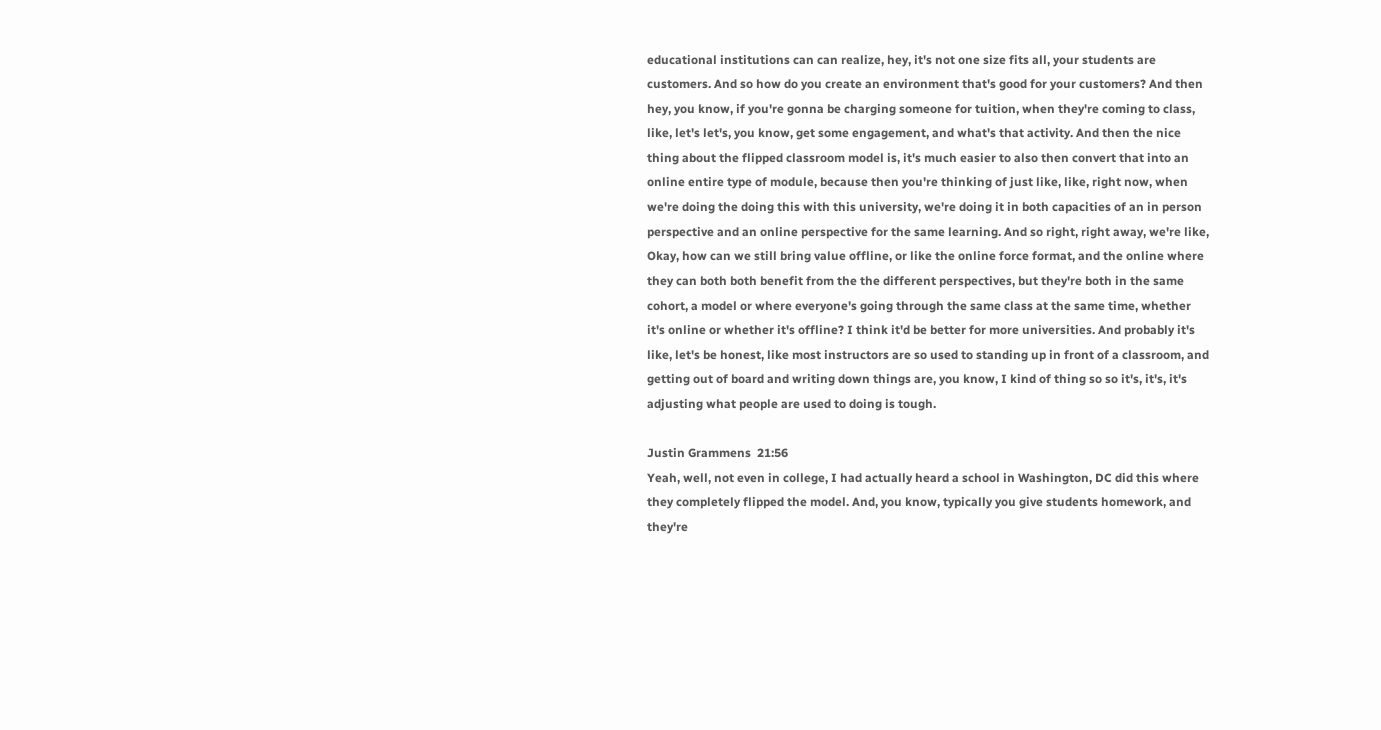educational institutions can can realize, hey, it's not one size fits all, your students are customers. And so how do you create an environment that's good for your customers? And then hey, you know, if you're gonna be charging someone for tuition, when they're coming to class, like, let's let's, you know, get some engagement, and what's that activity. And then the nice thing about the flipped classroom model is, it's much easier to also then convert that into an online entire type of module, because then you're thinking of just like, like, right now, when we're doing the doing this with this university, we're doing it in both capacities of an in person perspective and an online perspective for the same learning. And so right, right away, we're like, Okay, how can we still bring value offline, or like the online force format, and the online where they can both both benefit from the the different perspectives, but they're both in the same cohort, a model or where everyone's going through the same class at the same time, whether it's online or whether it's offline? I think it'd be better for more universities. And probably it's like, let's be honest, like most instructors are so used to standing up in front of a classroom, and getting out of board and writing down things are, you know, I kind of thing so so it's, it's, it's adjusting what people are used to doing is tough.

Justin Grammens  21:56
Yeah, well, not even in college, I had actually heard a school in Washington, DC did this where they completely flipped the model. And, you know, typically you give students homework, and they're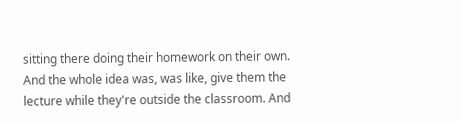sitting there doing their homework on their own. And the whole idea was, was like, give them the lecture while they're outside the classroom. And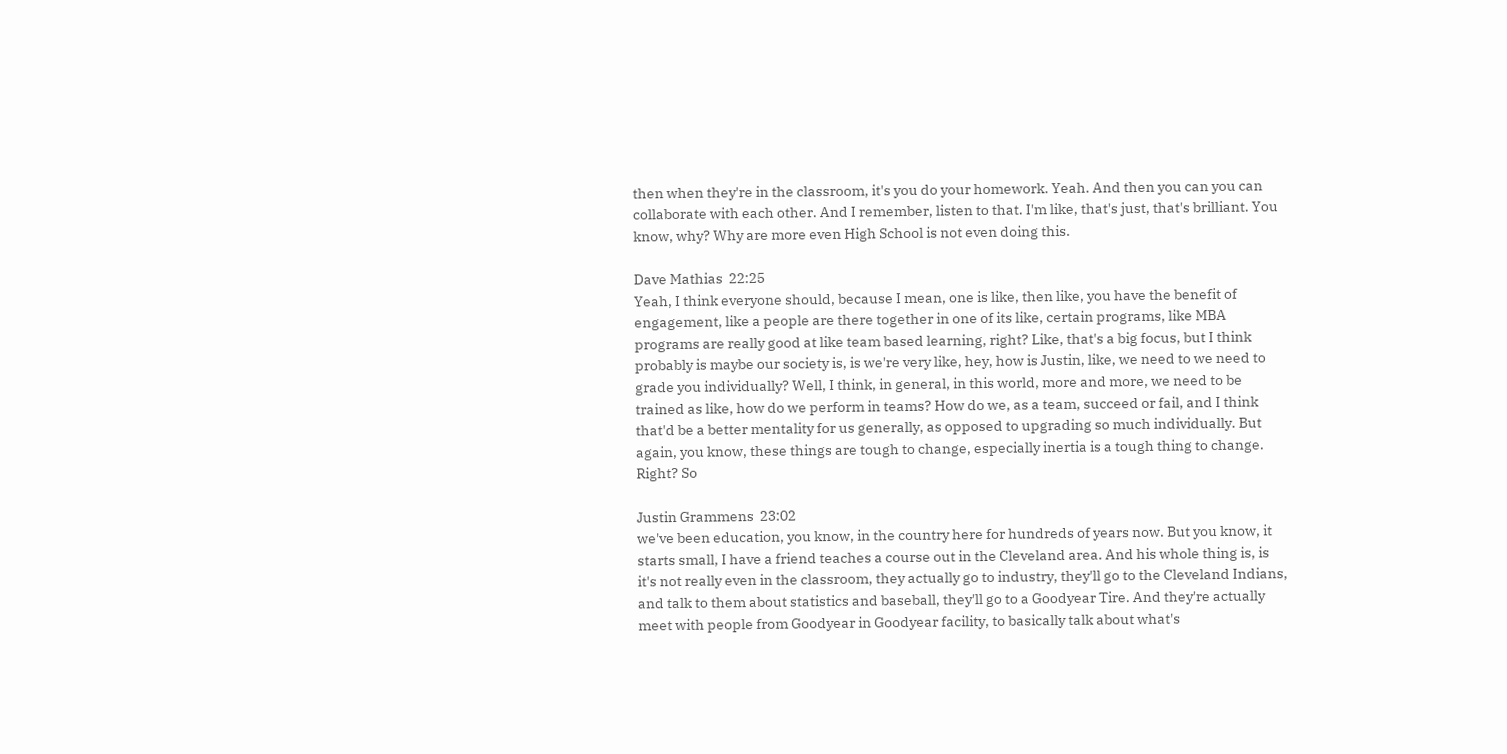then when they're in the classroom, it's you do your homework. Yeah. And then you can you can collaborate with each other. And I remember, listen to that. I'm like, that's just, that's brilliant. You know, why? Why are more even High School is not even doing this.

Dave Mathias  22:25
Yeah, I think everyone should, because I mean, one is like, then like, you have the benefit of engagement, like a people are there together in one of its like, certain programs, like MBA programs are really good at like team based learning, right? Like, that's a big focus, but I think probably is maybe our society is, is we're very like, hey, how is Justin, like, we need to we need to grade you individually? Well, I think, in general, in this world, more and more, we need to be trained as like, how do we perform in teams? How do we, as a team, succeed or fail, and I think that'd be a better mentality for us generally, as opposed to upgrading so much individually. But again, you know, these things are tough to change, especially inertia is a tough thing to change. Right? So

Justin Grammens  23:02
we've been education, you know, in the country here for hundreds of years now. But you know, it starts small, I have a friend teaches a course out in the Cleveland area. And his whole thing is, is it's not really even in the classroom, they actually go to industry, they'll go to the Cleveland Indians, and talk to them about statistics and baseball, they'll go to a Goodyear Tire. And they're actually meet with people from Goodyear in Goodyear facility, to basically talk about what's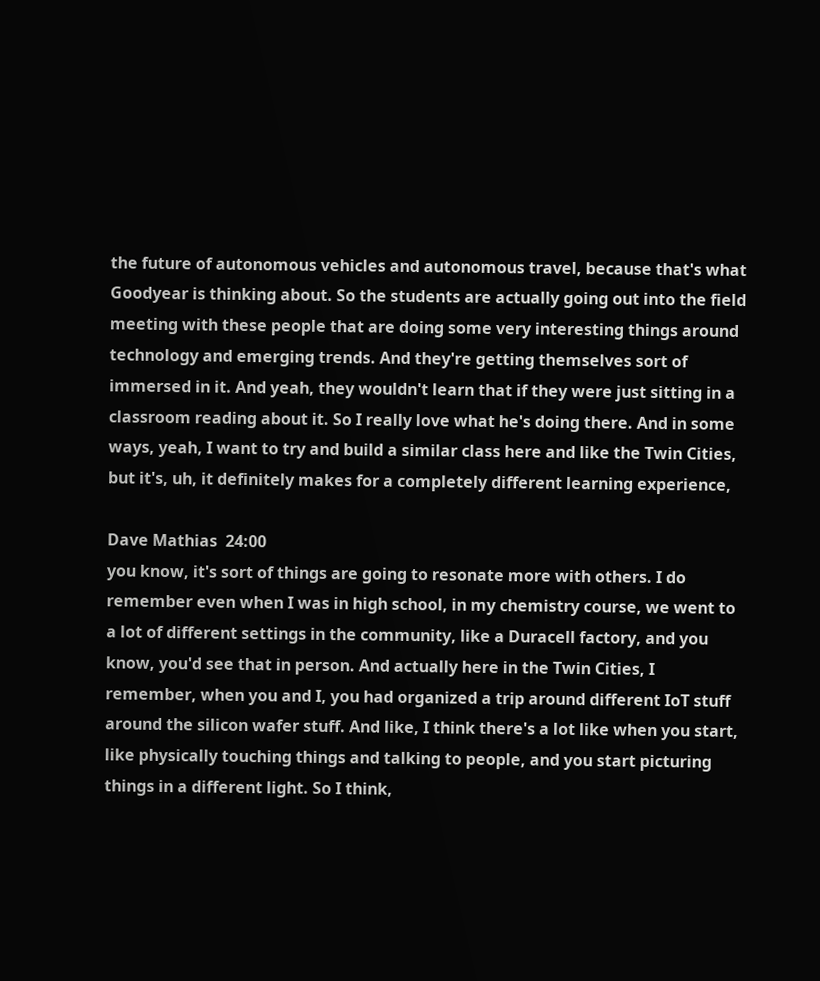the future of autonomous vehicles and autonomous travel, because that's what Goodyear is thinking about. So the students are actually going out into the field meeting with these people that are doing some very interesting things around technology and emerging trends. And they're getting themselves sort of immersed in it. And yeah, they wouldn't learn that if they were just sitting in a classroom reading about it. So I really love what he's doing there. And in some ways, yeah, I want to try and build a similar class here and like the Twin Cities, but it's, uh, it definitely makes for a completely different learning experience,

Dave Mathias  24:00
you know, it's sort of things are going to resonate more with others. I do remember even when I was in high school, in my chemistry course, we went to a lot of different settings in the community, like a Duracell factory, and you know, you'd see that in person. And actually here in the Twin Cities, I remember, when you and I, you had organized a trip around different IoT stuff around the silicon wafer stuff. And like, I think there's a lot like when you start, like physically touching things and talking to people, and you start picturing things in a different light. So I think,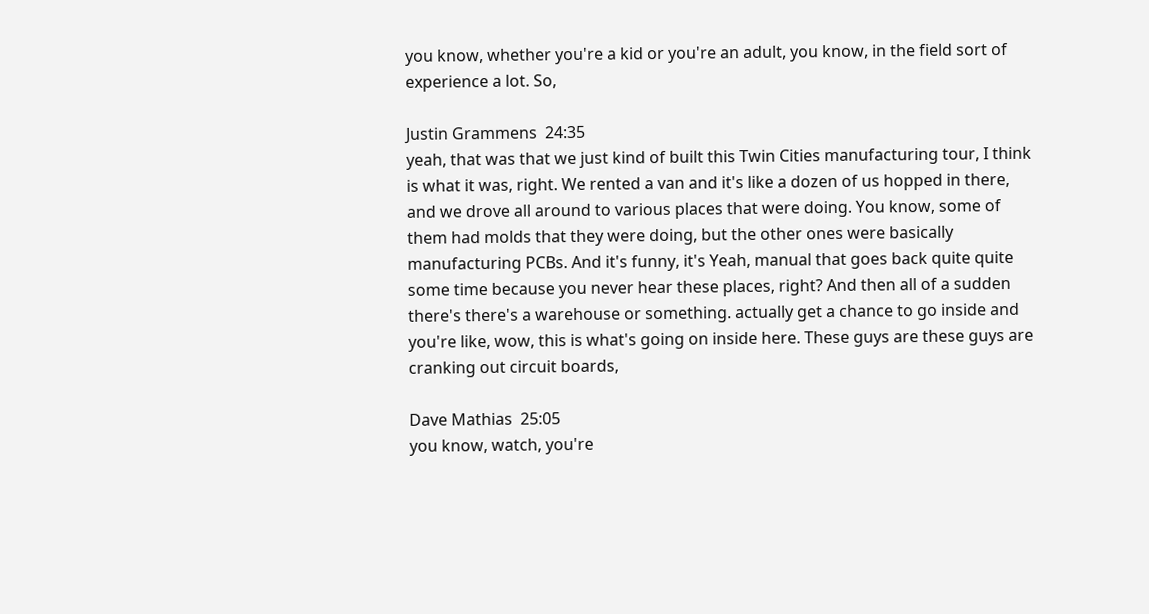you know, whether you're a kid or you're an adult, you know, in the field sort of experience a lot. So,

Justin Grammens  24:35
yeah, that was that we just kind of built this Twin Cities manufacturing tour, I think is what it was, right. We rented a van and it's like a dozen of us hopped in there, and we drove all around to various places that were doing. You know, some of them had molds that they were doing, but the other ones were basically manufacturing PCBs. And it's funny, it's Yeah, manual that goes back quite quite some time because you never hear these places, right? And then all of a sudden there's there's a warehouse or something. actually get a chance to go inside and you're like, wow, this is what's going on inside here. These guys are these guys are cranking out circuit boards,

Dave Mathias  25:05
you know, watch, you're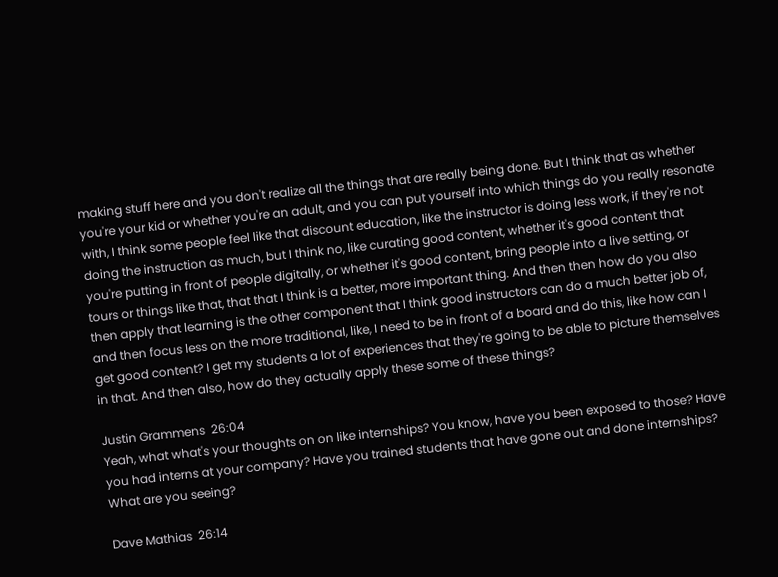making stuff here and you don't realize all the things that are really being done. But I think that as whether you're your kid or whether you're an adult, and you can put yourself into which things do you really resonate with, I think some people feel like that discount education, like the instructor is doing less work, if they're not doing the instruction as much, but I think no, like curating good content, whether it's good content that you're putting in front of people digitally, or whether it's good content, bring people into a live setting, or tours or things like that, that that I think is a better, more important thing. And then then how do you also then apply that learning is the other component that I think good instructors can do a much better job of, and then focus less on the more traditional, like, I need to be in front of a board and do this, like how can I get good content? I get my students a lot of experiences that they're going to be able to picture themselves in that. And then also, how do they actually apply these some of these things?

Justin Grammens  26:04
Yeah, what what's your thoughts on on like internships? You know, have you been exposed to those? Have you had interns at your company? Have you trained students that have gone out and done internships? What are you seeing?

Dave Mathias  26:14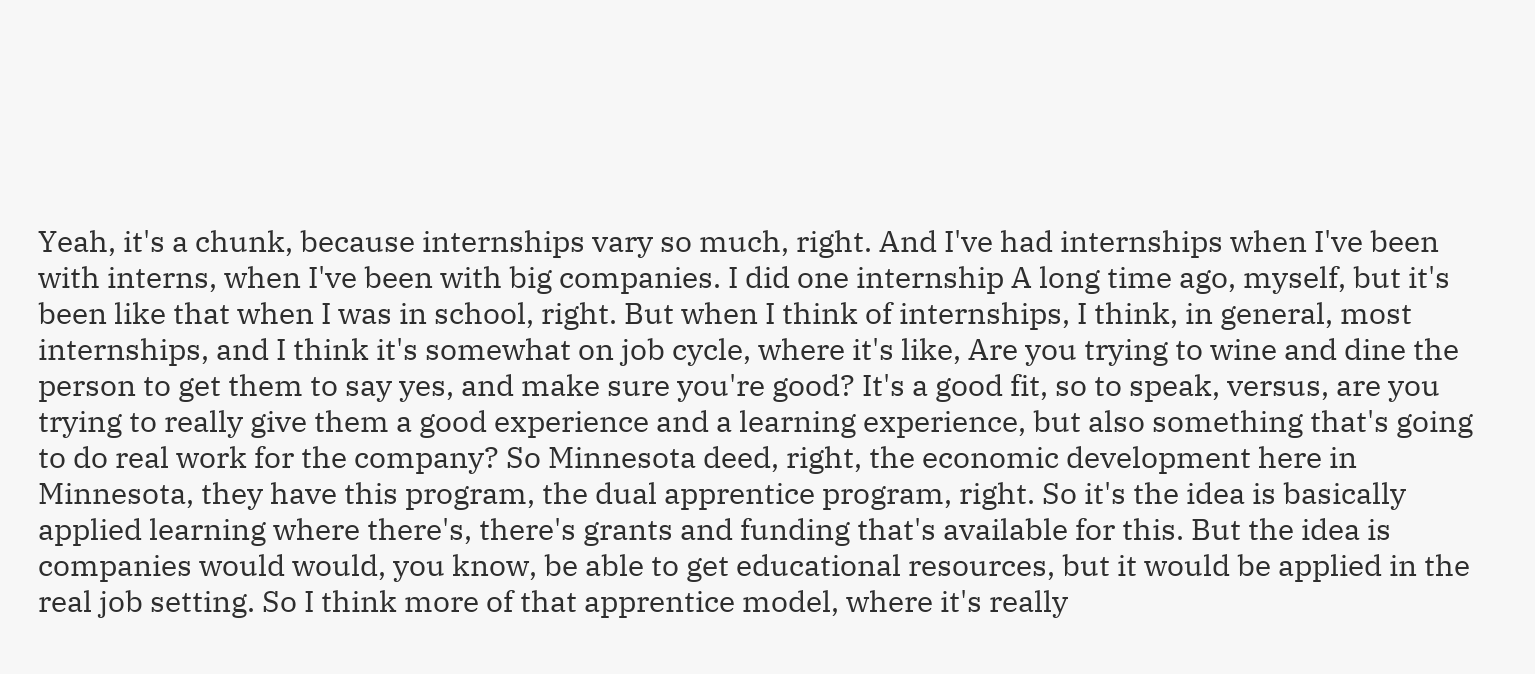Yeah, it's a chunk, because internships vary so much, right. And I've had internships when I've been with interns, when I've been with big companies. I did one internship A long time ago, myself, but it's been like that when I was in school, right. But when I think of internships, I think, in general, most internships, and I think it's somewhat on job cycle, where it's like, Are you trying to wine and dine the person to get them to say yes, and make sure you're good? It's a good fit, so to speak, versus, are you trying to really give them a good experience and a learning experience, but also something that's going to do real work for the company? So Minnesota deed, right, the economic development here in Minnesota, they have this program, the dual apprentice program, right. So it's the idea is basically applied learning where there's, there's grants and funding that's available for this. But the idea is companies would would, you know, be able to get educational resources, but it would be applied in the real job setting. So I think more of that apprentice model, where it's really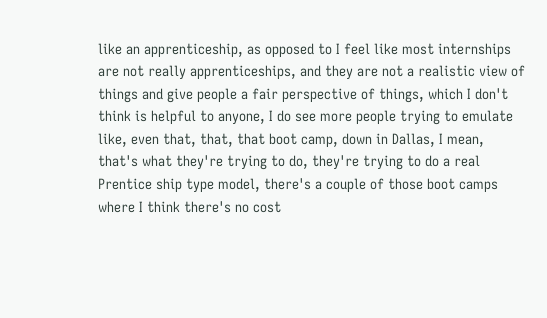like an apprenticeship, as opposed to I feel like most internships are not really apprenticeships, and they are not a realistic view of things and give people a fair perspective of things, which I don't think is helpful to anyone, I do see more people trying to emulate like, even that, that, that boot camp, down in Dallas, I mean, that's what they're trying to do, they're trying to do a real Prentice ship type model, there's a couple of those boot camps where I think there's no cost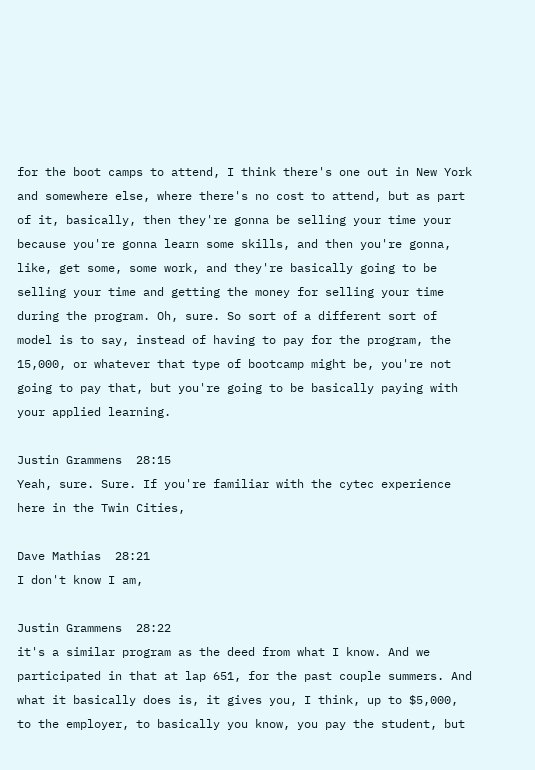for the boot camps to attend, I think there's one out in New York and somewhere else, where there's no cost to attend, but as part of it, basically, then they're gonna be selling your time your because you're gonna learn some skills, and then you're gonna, like, get some, some work, and they're basically going to be selling your time and getting the money for selling your time during the program. Oh, sure. So sort of a different sort of model is to say, instead of having to pay for the program, the 15,000, or whatever that type of bootcamp might be, you're not going to pay that, but you're going to be basically paying with your applied learning.

Justin Grammens  28:15
Yeah, sure. Sure. If you're familiar with the cytec experience here in the Twin Cities,

Dave Mathias  28:21
I don't know I am,

Justin Grammens  28:22
it's a similar program as the deed from what I know. And we participated in that at lap 651, for the past couple summers. And what it basically does is, it gives you, I think, up to $5,000, to the employer, to basically you know, you pay the student, but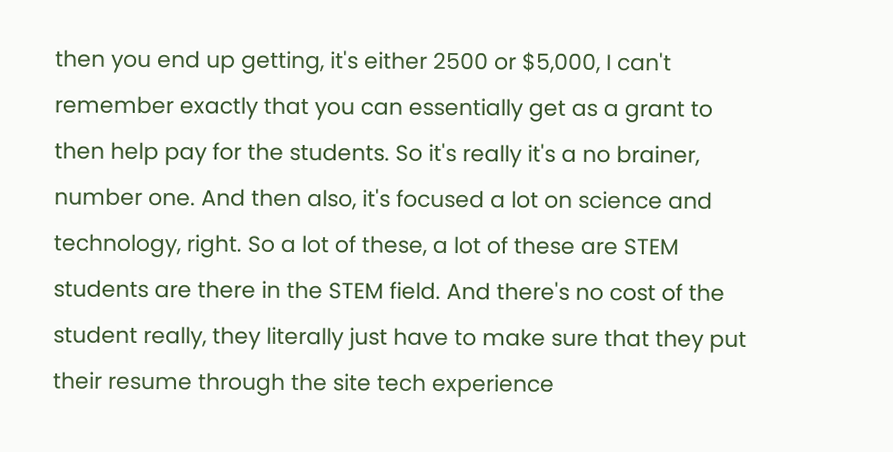then you end up getting, it's either 2500 or $5,000, I can't remember exactly that you can essentially get as a grant to then help pay for the students. So it's really it's a no brainer, number one. And then also, it's focused a lot on science and technology, right. So a lot of these, a lot of these are STEM students are there in the STEM field. And there's no cost of the student really, they literally just have to make sure that they put their resume through the site tech experience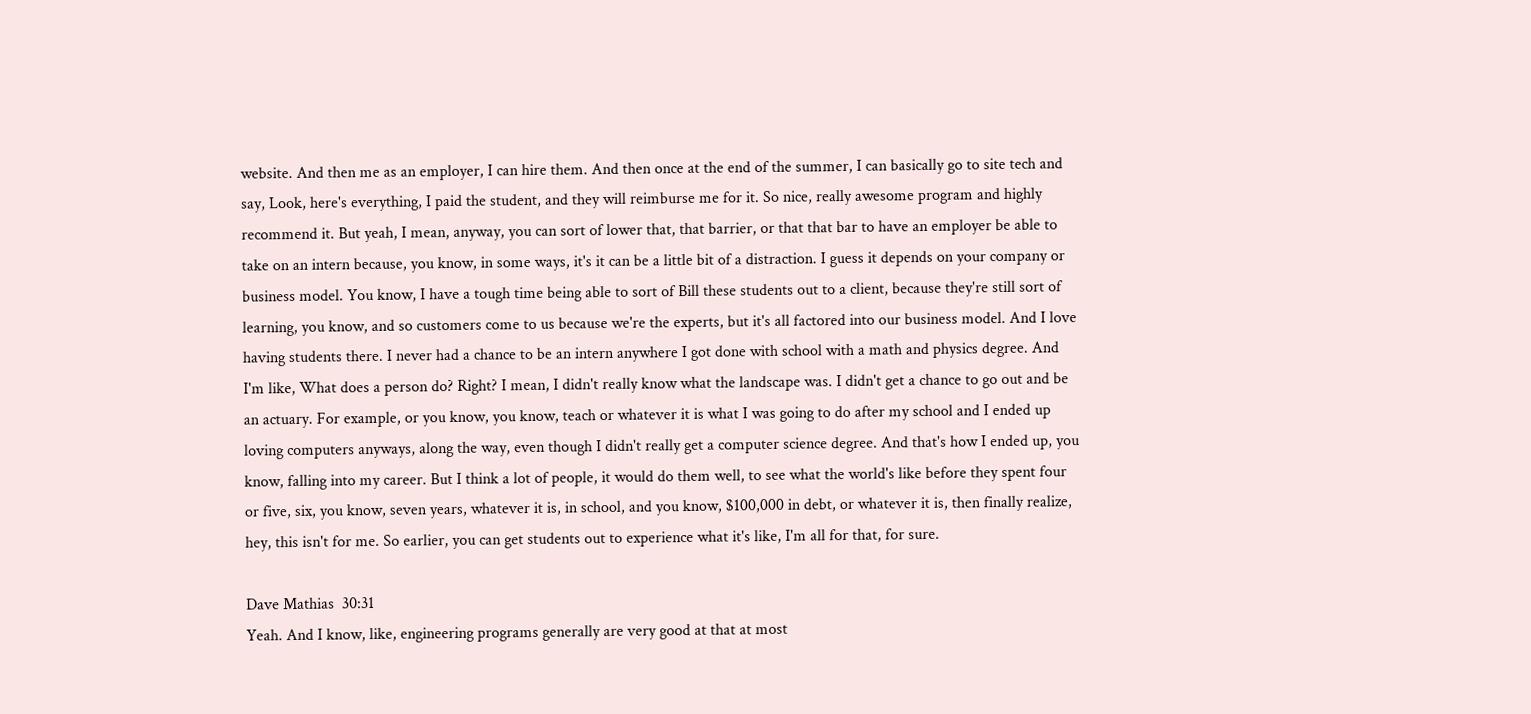website. And then me as an employer, I can hire them. And then once at the end of the summer, I can basically go to site tech and say, Look, here's everything, I paid the student, and they will reimburse me for it. So nice, really awesome program and highly recommend it. But yeah, I mean, anyway, you can sort of lower that, that barrier, or that that bar to have an employer be able to take on an intern because, you know, in some ways, it's it can be a little bit of a distraction. I guess it depends on your company or business model. You know, I have a tough time being able to sort of Bill these students out to a client, because they're still sort of learning, you know, and so customers come to us because we're the experts, but it's all factored into our business model. And I love having students there. I never had a chance to be an intern anywhere I got done with school with a math and physics degree. And I'm like, What does a person do? Right? I mean, I didn't really know what the landscape was. I didn't get a chance to go out and be an actuary. For example, or you know, you know, teach or whatever it is what I was going to do after my school and I ended up loving computers anyways, along the way, even though I didn't really get a computer science degree. And that's how I ended up, you know, falling into my career. But I think a lot of people, it would do them well, to see what the world's like before they spent four or five, six, you know, seven years, whatever it is, in school, and you know, $100,000 in debt, or whatever it is, then finally realize, hey, this isn't for me. So earlier, you can get students out to experience what it's like, I'm all for that, for sure.

Dave Mathias  30:31
Yeah. And I know, like, engineering programs generally are very good at that at most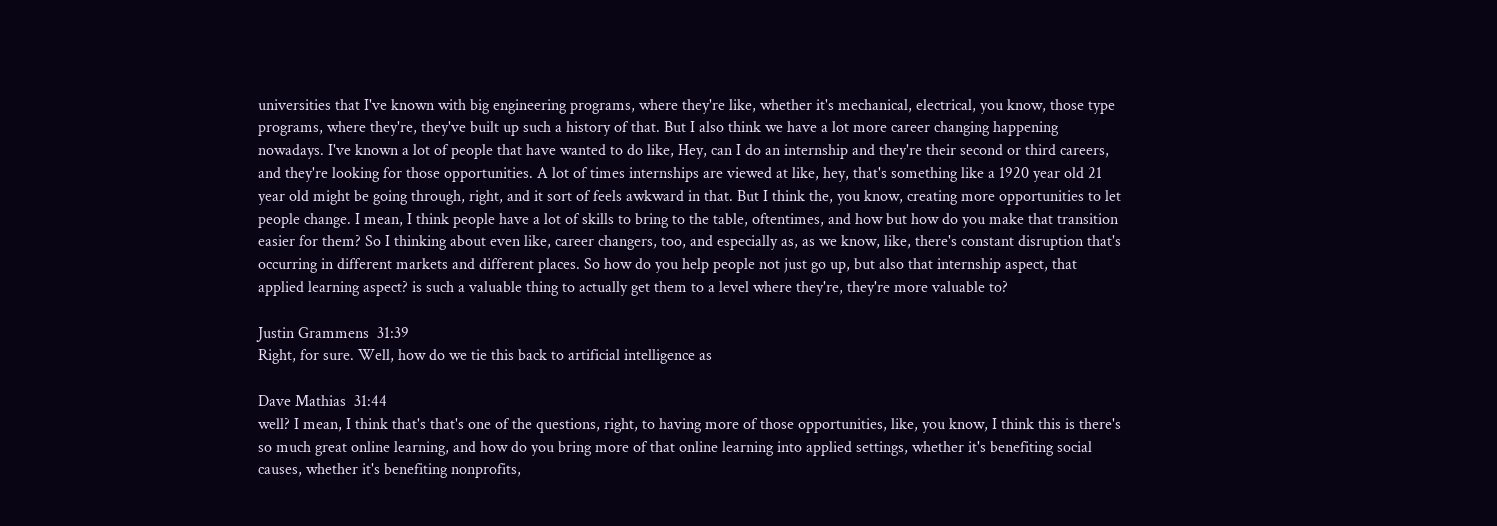universities that I've known with big engineering programs, where they're like, whether it's mechanical, electrical, you know, those type programs, where they're, they've built up such a history of that. But I also think we have a lot more career changing happening nowadays. I've known a lot of people that have wanted to do like, Hey, can I do an internship and they're their second or third careers, and they're looking for those opportunities. A lot of times internships are viewed at like, hey, that's something like a 1920 year old 21 year old might be going through, right, and it sort of feels awkward in that. But I think the, you know, creating more opportunities to let people change. I mean, I think people have a lot of skills to bring to the table, oftentimes, and how but how do you make that transition easier for them? So I thinking about even like, career changers, too, and especially as, as we know, like, there's constant disruption that's occurring in different markets and different places. So how do you help people not just go up, but also that internship aspect, that applied learning aspect? is such a valuable thing to actually get them to a level where they're, they're more valuable to?

Justin Grammens  31:39
Right, for sure. Well, how do we tie this back to artificial intelligence as

Dave Mathias  31:44
well? I mean, I think that's that's one of the questions, right, to having more of those opportunities, like, you know, I think this is there's so much great online learning, and how do you bring more of that online learning into applied settings, whether it's benefiting social causes, whether it's benefiting nonprofits,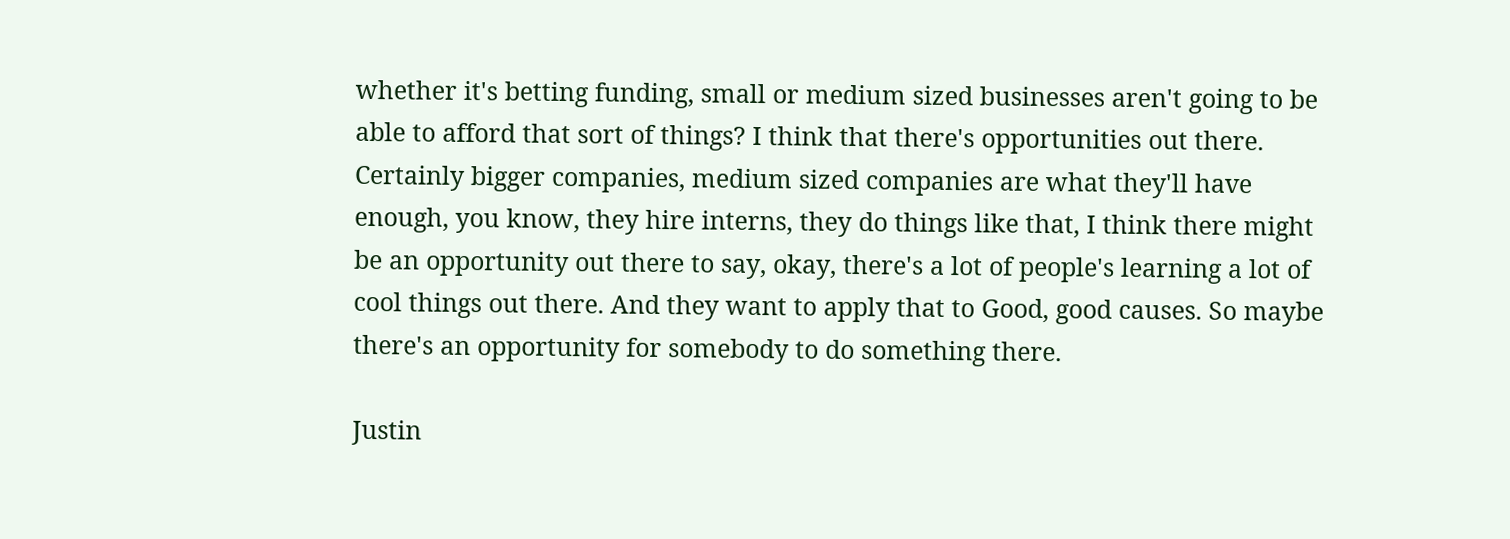whether it's betting funding, small or medium sized businesses aren't going to be able to afford that sort of things? I think that there's opportunities out there. Certainly bigger companies, medium sized companies are what they'll have enough, you know, they hire interns, they do things like that, I think there might be an opportunity out there to say, okay, there's a lot of people's learning a lot of cool things out there. And they want to apply that to Good, good causes. So maybe there's an opportunity for somebody to do something there.

Justin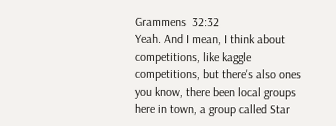Grammens  32:32
Yeah. And I mean, I think about competitions, like kaggle competitions, but there's also ones you know, there been local groups here in town, a group called Star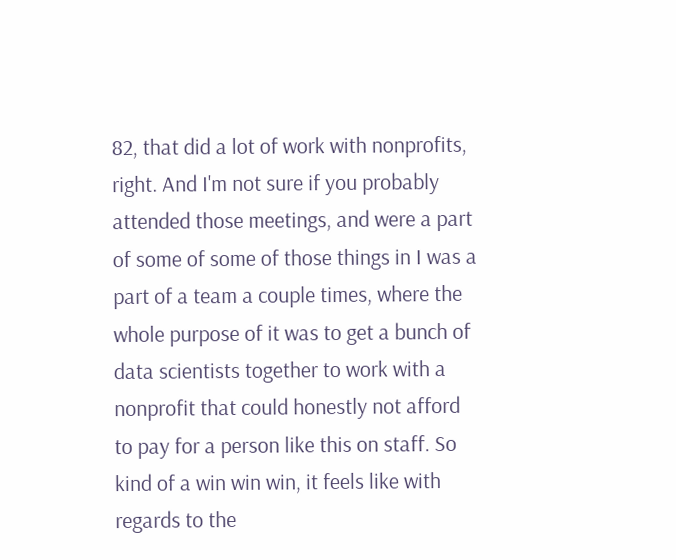82, that did a lot of work with nonprofits, right. And I'm not sure if you probably attended those meetings, and were a part of some of some of those things in I was a part of a team a couple times, where the whole purpose of it was to get a bunch of data scientists together to work with a nonprofit that could honestly not afford to pay for a person like this on staff. So kind of a win win win, it feels like with regards to the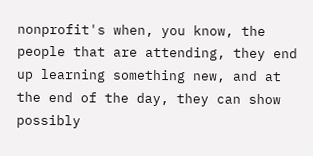nonprofit's when, you know, the people that are attending, they end up learning something new, and at the end of the day, they can show possibly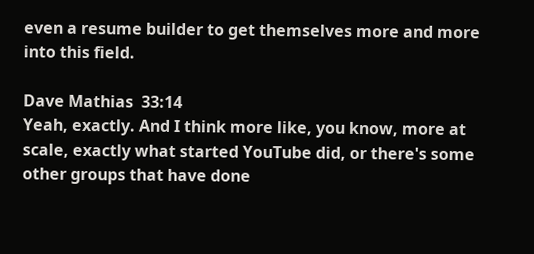even a resume builder to get themselves more and more into this field.

Dave Mathias  33:14
Yeah, exactly. And I think more like, you know, more at scale, exactly what started YouTube did, or there's some other groups that have done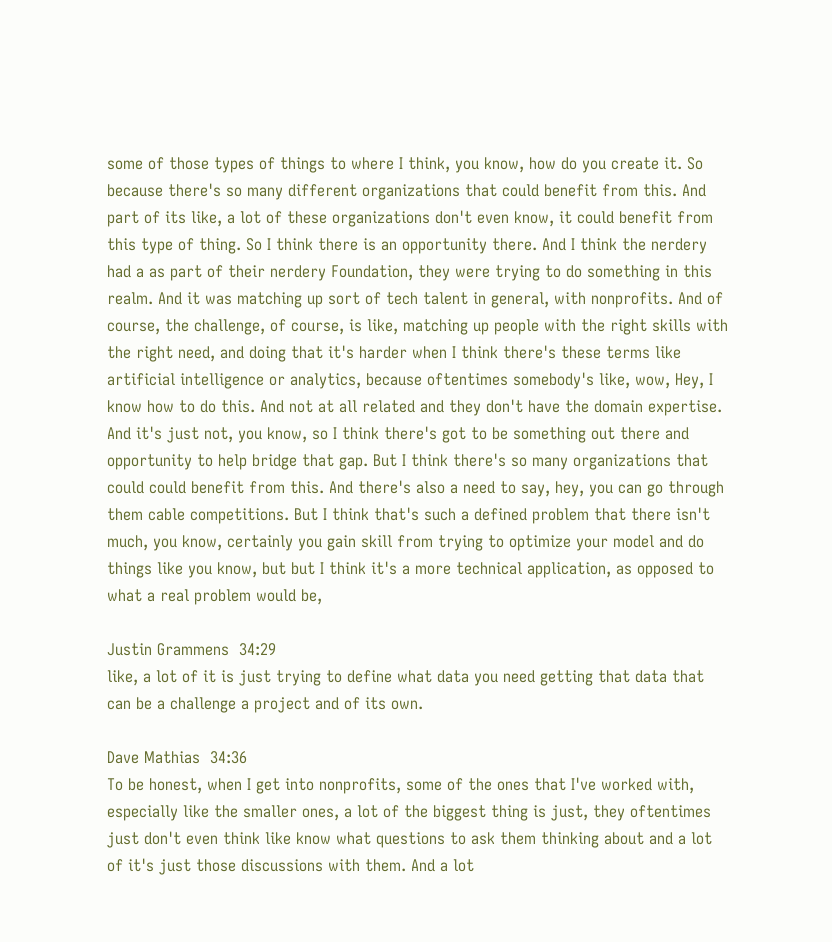some of those types of things to where I think, you know, how do you create it. So because there's so many different organizations that could benefit from this. And part of its like, a lot of these organizations don't even know, it could benefit from this type of thing. So I think there is an opportunity there. And I think the nerdery had a as part of their nerdery Foundation, they were trying to do something in this realm. And it was matching up sort of tech talent in general, with nonprofits. And of course, the challenge, of course, is like, matching up people with the right skills with the right need, and doing that it's harder when I think there's these terms like artificial intelligence or analytics, because oftentimes somebody's like, wow, Hey, I know how to do this. And not at all related and they don't have the domain expertise. And it's just not, you know, so I think there's got to be something out there and opportunity to help bridge that gap. But I think there's so many organizations that could could benefit from this. And there's also a need to say, hey, you can go through them cable competitions. But I think that's such a defined problem that there isn't much, you know, certainly you gain skill from trying to optimize your model and do things like you know, but but I think it's a more technical application, as opposed to what a real problem would be,

Justin Grammens  34:29
like, a lot of it is just trying to define what data you need getting that data that can be a challenge a project and of its own.

Dave Mathias  34:36
To be honest, when I get into nonprofits, some of the ones that I've worked with, especially like the smaller ones, a lot of the biggest thing is just, they oftentimes just don't even think like know what questions to ask them thinking about and a lot of it's just those discussions with them. And a lot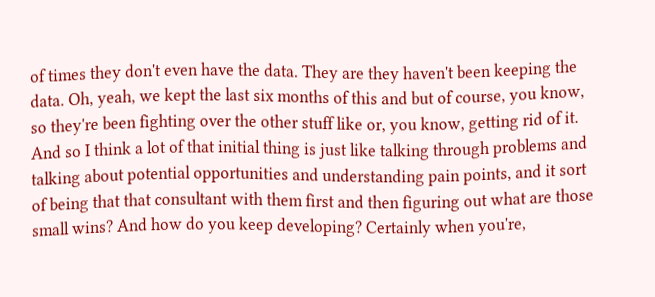of times they don't even have the data. They are they haven't been keeping the data. Oh, yeah, we kept the last six months of this and but of course, you know, so they're been fighting over the other stuff like or, you know, getting rid of it. And so I think a lot of that initial thing is just like talking through problems and talking about potential opportunities and understanding pain points, and it sort of being that that consultant with them first and then figuring out what are those small wins? And how do you keep developing? Certainly when you're,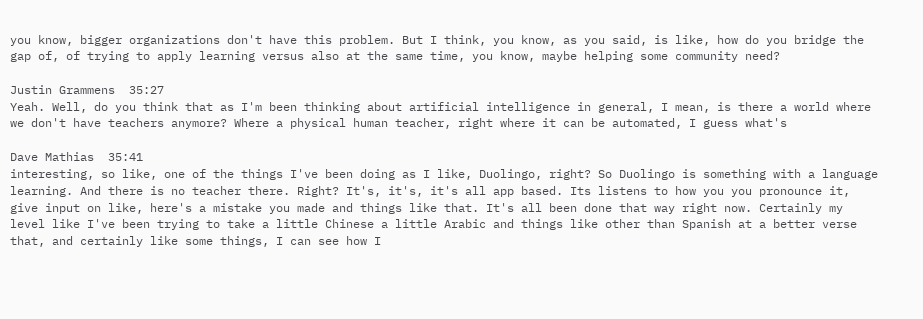you know, bigger organizations don't have this problem. But I think, you know, as you said, is like, how do you bridge the gap of, of trying to apply learning versus also at the same time, you know, maybe helping some community need?

Justin Grammens  35:27
Yeah. Well, do you think that as I'm been thinking about artificial intelligence in general, I mean, is there a world where we don't have teachers anymore? Where a physical human teacher, right where it can be automated, I guess what's

Dave Mathias  35:41
interesting, so like, one of the things I've been doing as I like, Duolingo, right? So Duolingo is something with a language learning. And there is no teacher there. Right? It's, it's, it's all app based. Its listens to how you you pronounce it, give input on like, here's a mistake you made and things like that. It's all been done that way right now. Certainly my level like I've been trying to take a little Chinese a little Arabic and things like other than Spanish at a better verse that, and certainly like some things, I can see how I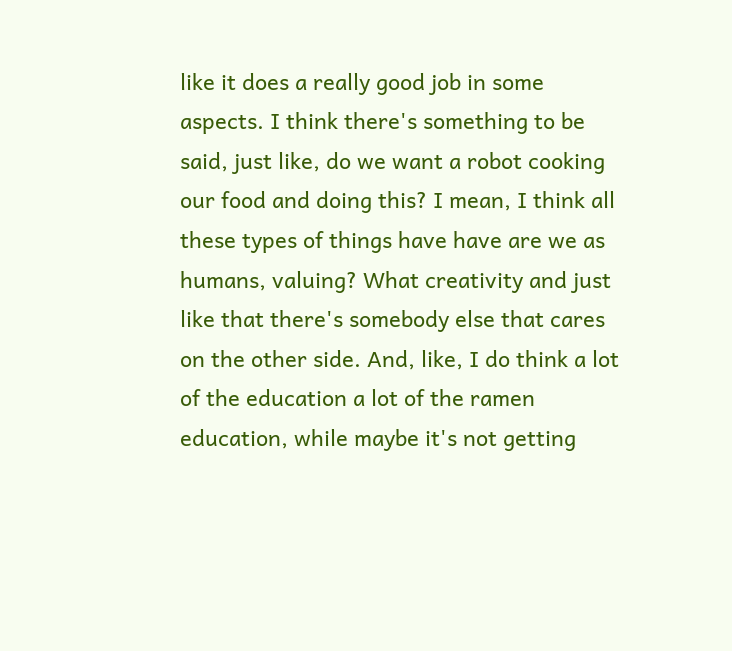like it does a really good job in some aspects. I think there's something to be said, just like, do we want a robot cooking our food and doing this? I mean, I think all these types of things have have are we as humans, valuing? What creativity and just like that there's somebody else that cares on the other side. And, like, I do think a lot of the education a lot of the ramen education, while maybe it's not getting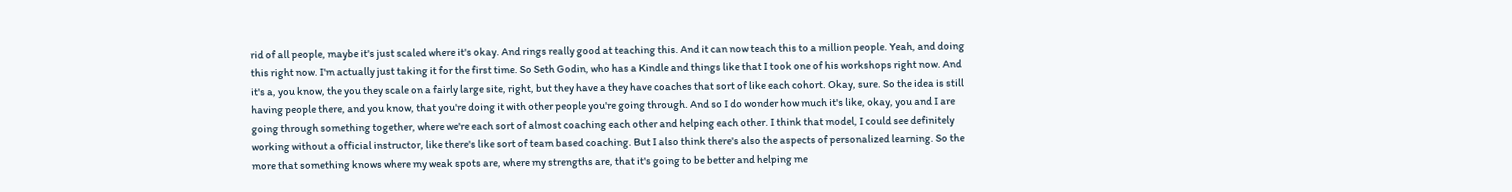rid of all people, maybe it's just scaled where it's okay. And rings really good at teaching this. And it can now teach this to a million people. Yeah, and doing this right now. I'm actually just taking it for the first time. So Seth Godin, who has a Kindle and things like that I took one of his workshops right now. And it's a, you know, the you they scale on a fairly large site, right, but they have a they have coaches that sort of like each cohort. Okay, sure. So the idea is still having people there, and you know, that you're doing it with other people you're going through. And so I do wonder how much it's like, okay, you and I are going through something together, where we're each sort of almost coaching each other and helping each other. I think that model, I could see definitely working without a official instructor, like there's like sort of team based coaching. But I also think there's also the aspects of personalized learning. So the more that something knows where my weak spots are, where my strengths are, that it's going to be better and helping me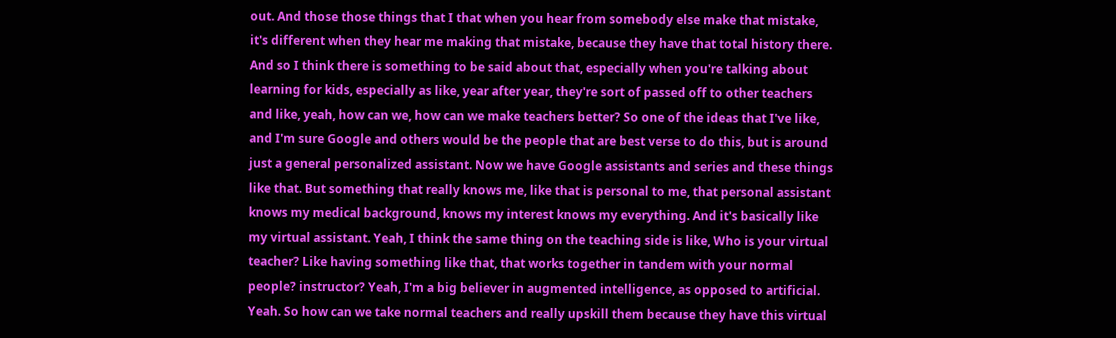out. And those those things that I that when you hear from somebody else make that mistake, it's different when they hear me making that mistake, because they have that total history there. And so I think there is something to be said about that, especially when you're talking about learning for kids, especially as like, year after year, they're sort of passed off to other teachers and like, yeah, how can we, how can we make teachers better? So one of the ideas that I've like, and I'm sure Google and others would be the people that are best verse to do this, but is around just a general personalized assistant. Now we have Google assistants and series and these things like that. But something that really knows me, like that is personal to me, that personal assistant knows my medical background, knows my interest knows my everything. And it's basically like my virtual assistant. Yeah, I think the same thing on the teaching side is like, Who is your virtual teacher? Like having something like that, that works together in tandem with your normal people? instructor? Yeah, I'm a big believer in augmented intelligence, as opposed to artificial. Yeah. So how can we take normal teachers and really upskill them because they have this virtual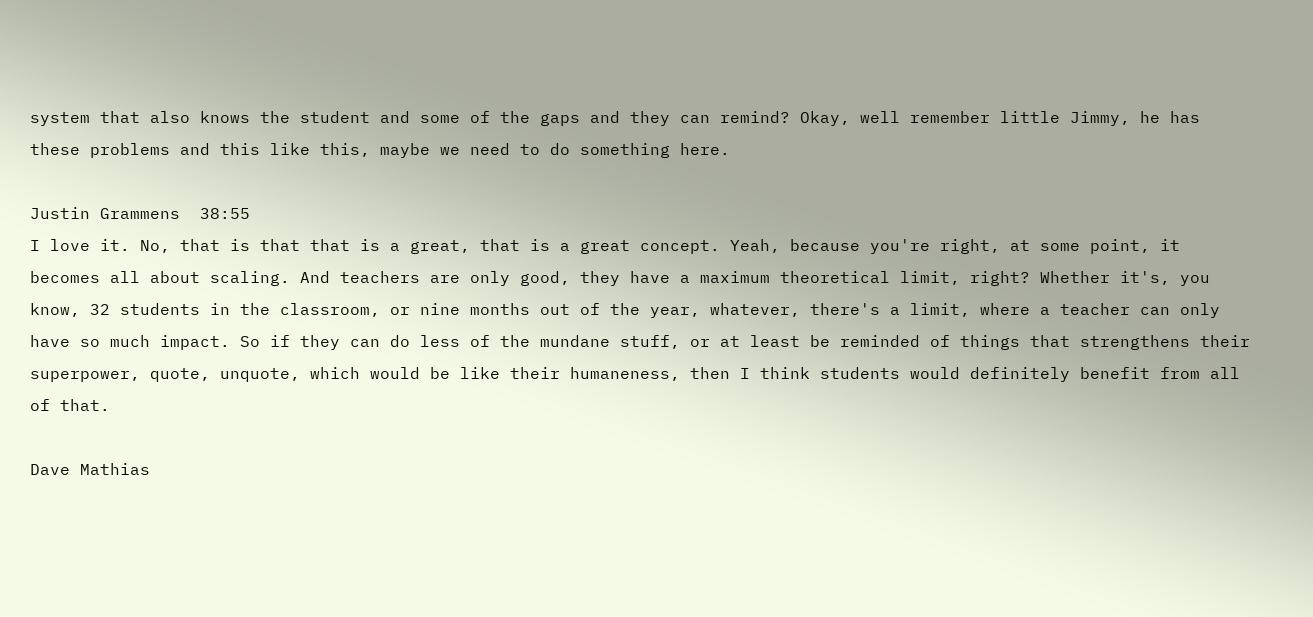system that also knows the student and some of the gaps and they can remind? Okay, well remember little Jimmy, he has these problems and this like this, maybe we need to do something here.

Justin Grammens  38:55
I love it. No, that is that that is a great, that is a great concept. Yeah, because you're right, at some point, it becomes all about scaling. And teachers are only good, they have a maximum theoretical limit, right? Whether it's, you know, 32 students in the classroom, or nine months out of the year, whatever, there's a limit, where a teacher can only have so much impact. So if they can do less of the mundane stuff, or at least be reminded of things that strengthens their superpower, quote, unquote, which would be like their humaneness, then I think students would definitely benefit from all of that.

Dave Mathias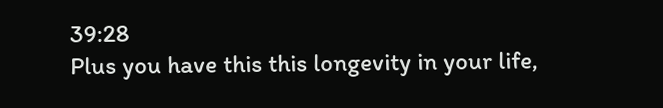39:28
Plus you have this this longevity in your life,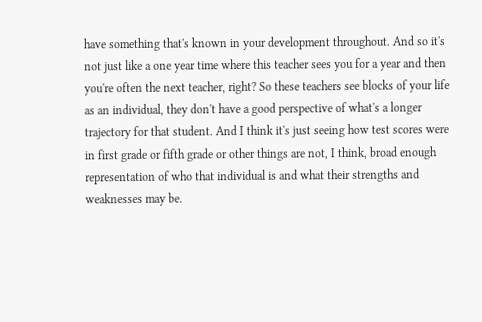have something that's known in your development throughout. And so it's not just like a one year time where this teacher sees you for a year and then you're often the next teacher, right? So these teachers see blocks of your life as an individual, they don't have a good perspective of what's a longer trajectory for that student. And I think it's just seeing how test scores were in first grade or fifth grade or other things are not, I think, broad enough representation of who that individual is and what their strengths and weaknesses may be.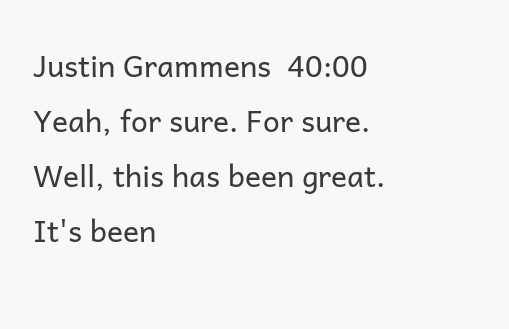Justin Grammens  40:00
Yeah, for sure. For sure. Well, this has been great. It's been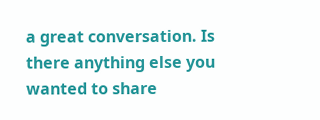a great conversation. Is there anything else you wanted to share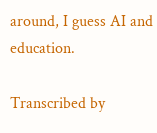around, I guess AI and education.

Transcribed by